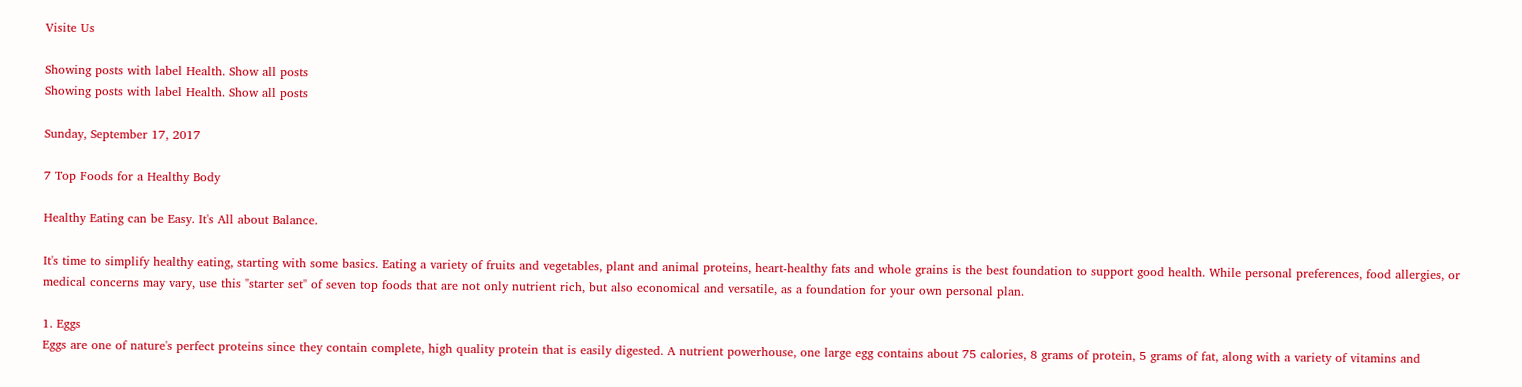Visite Us

Showing posts with label Health. Show all posts
Showing posts with label Health. Show all posts

Sunday, September 17, 2017

7 Top Foods for a Healthy Body

Healthy Eating can be Easy. It's All about Balance.

It's time to simplify healthy eating, starting with some basics. Eating a variety of fruits and vegetables, plant and animal proteins, heart-healthy fats and whole grains is the best foundation to support good health. While personal preferences, food allergies, or medical concerns may vary, use this "starter set" of seven top foods that are not only nutrient rich, but also economical and versatile, as a foundation for your own personal plan.

1. Eggs
Eggs are one of nature's perfect proteins since they contain complete, high quality protein that is easily digested. A nutrient powerhouse, one large egg contains about 75 calories, 8 grams of protein, 5 grams of fat, along with a variety of vitamins and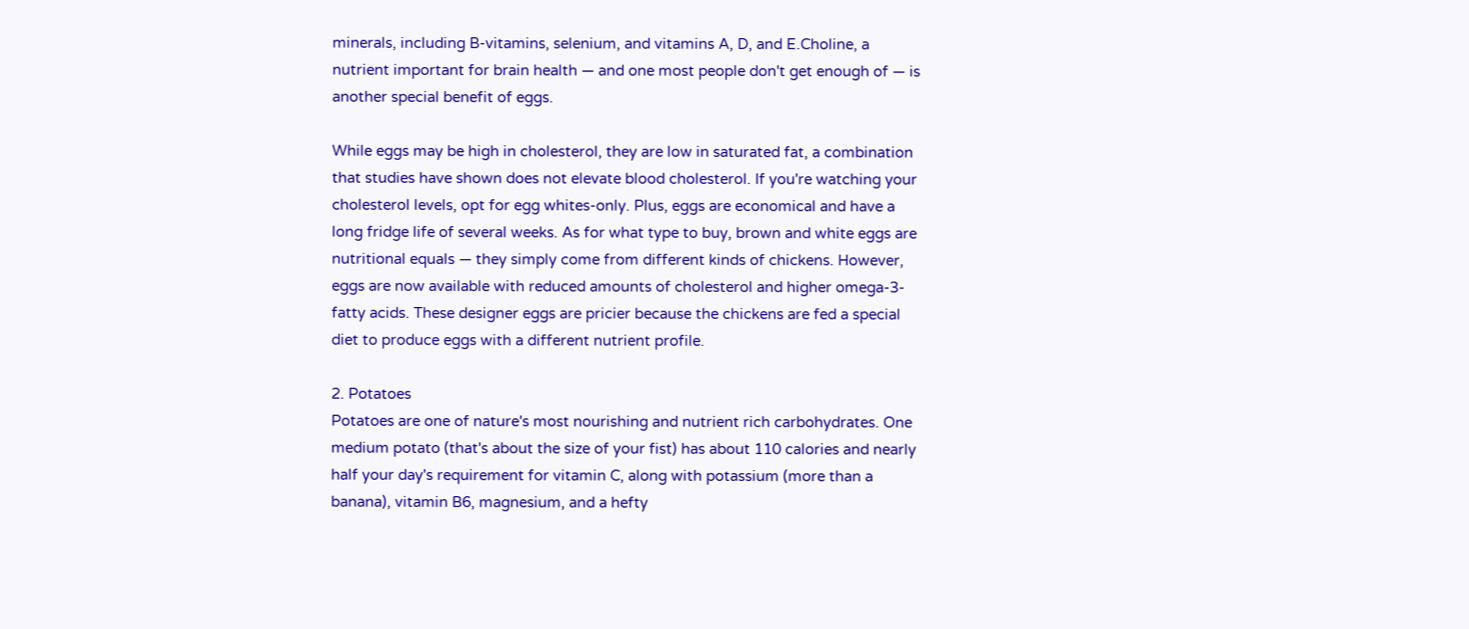minerals, including B-vitamins, selenium, and vitamins A, D, and E.Choline, a nutrient important for brain health — and one most people don't get enough of — is another special benefit of eggs.

While eggs may be high in cholesterol, they are low in saturated fat, a combination that studies have shown does not elevate blood cholesterol. If you're watching your cholesterol levels, opt for egg whites-only. Plus, eggs are economical and have a long fridge life of several weeks. As for what type to buy, brown and white eggs are nutritional equals — they simply come from different kinds of chickens. However, eggs are now available with reduced amounts of cholesterol and higher omega-3-fatty acids. These designer eggs are pricier because the chickens are fed a special diet to produce eggs with a different nutrient profile.

2. Potatoes
Potatoes are one of nature's most nourishing and nutrient rich carbohydrates. One medium potato (that's about the size of your fist) has about 110 calories and nearly half your day's requirement for vitamin C, along with potassium (more than a banana), vitamin B6, magnesium, and a hefty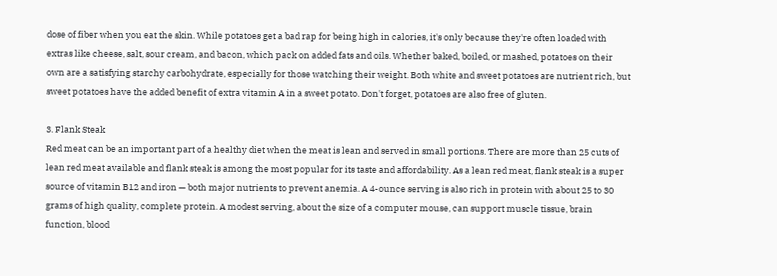dose of fiber when you eat the skin. While potatoes get a bad rap for being high in calories, it's only because they're often loaded with extras like cheese, salt, sour cream, and bacon, which pack on added fats and oils. Whether baked, boiled, or mashed, potatoes on their own are a satisfying starchy carbohydrate, especially for those watching their weight. Both white and sweet potatoes are nutrient rich, but sweet potatoes have the added benefit of extra vitamin A in a sweet potato. Don't forget, potatoes are also free of gluten.

3. Flank Steak
Red meat can be an important part of a healthy diet when the meat is lean and served in small portions. There are more than 25 cuts of lean red meat available and flank steak is among the most popular for its taste and affordability. As a lean red meat, flank steak is a super source of vitamin B12 and iron — both major nutrients to prevent anemia. A 4-ounce serving is also rich in protein with about 25 to 30 grams of high quality, complete protein. A modest serving, about the size of a computer mouse, can support muscle tissue, brain function, blood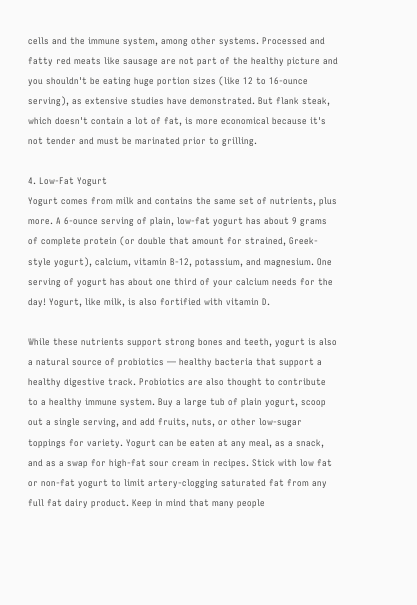cells and the immune system, among other systems. Processed and fatty red meats like sausage are not part of the healthy picture and you shouldn't be eating huge portion sizes (like 12 to 16-ounce serving), as extensive studies have demonstrated. But flank steak, which doesn't contain a lot of fat, is more economical because it's not tender and must be marinated prior to grilling.

4. Low-Fat Yogurt
Yogurt comes from milk and contains the same set of nutrients, plus more. A 6-ounce serving of plain, low-fat yogurt has about 9 grams of complete protein (or double that amount for strained, Greek-style yogurt), calcium, vitamin B-12, potassium, and magnesium. One serving of yogurt has about one third of your calcium needs for the day! Yogurt, like milk, is also fortified with vitamin D.

While these nutrients support strong bones and teeth, yogurt is also a natural source of probiotics — healthy bacteria that support a healthy digestive track. Probiotics are also thought to contribute to a healthy immune system. Buy a large tub of plain yogurt, scoop out a single serving, and add fruits, nuts, or other low-sugar toppings for variety. Yogurt can be eaten at any meal, as a snack, and as a swap for high-fat sour cream in recipes. Stick with low fat or non-fat yogurt to limit artery-clogging saturated fat from any full fat dairy product. Keep in mind that many people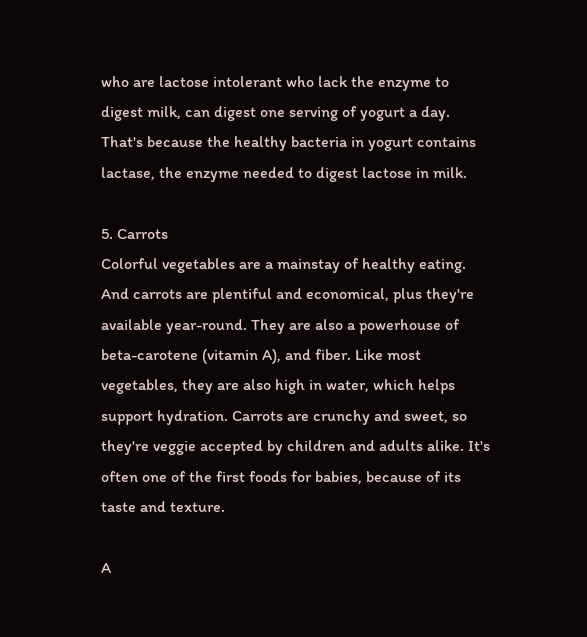who are lactose intolerant who lack the enzyme to digest milk, can digest one serving of yogurt a day. That's because the healthy bacteria in yogurt contains lactase, the enzyme needed to digest lactose in milk.

5. Carrots
Colorful vegetables are a mainstay of healthy eating. And carrots are plentiful and economical, plus they're available year-round. They are also a powerhouse of beta-carotene (vitamin A), and fiber. Like most vegetables, they are also high in water, which helps support hydration. Carrots are crunchy and sweet, so they're veggie accepted by children and adults alike. It's often one of the first foods for babies, because of its taste and texture.

A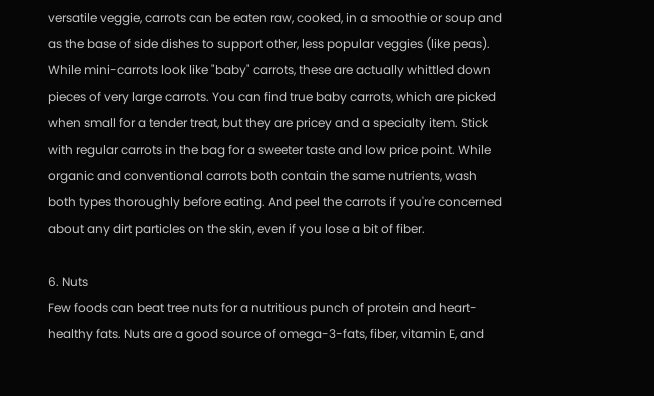versatile veggie, carrots can be eaten raw, cooked, in a smoothie or soup and as the base of side dishes to support other, less popular veggies (like peas). While mini-carrots look like "baby" carrots, these are actually whittled down pieces of very large carrots. You can find true baby carrots, which are picked when small for a tender treat, but they are pricey and a specialty item. Stick with regular carrots in the bag for a sweeter taste and low price point. While organic and conventional carrots both contain the same nutrients, wash both types thoroughly before eating. And peel the carrots if you're concerned about any dirt particles on the skin, even if you lose a bit of fiber.

6. Nuts
Few foods can beat tree nuts for a nutritious punch of protein and heart-healthy fats. Nuts are a good source of omega-3-fats, fiber, vitamin E, and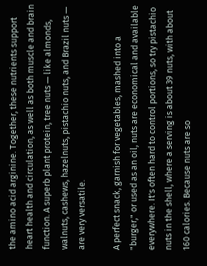the amino acid arginine. Together, these nutrients support heart health and circulation, as well as both muscle and brain function. A superb plant protein, tree nuts — like almonds, walnuts, cashews, hazelnuts, pistachio nuts, and Brazil nuts — are very versatile.

A perfect snack, garnish for vegetables, mashed into a "burger," or used as an oil, nuts are economical and available everywhere. It's often hard to control portions, so try pistachio nuts in the shell, where a serving is about 39 nuts, with about 160 calories. Because nuts are so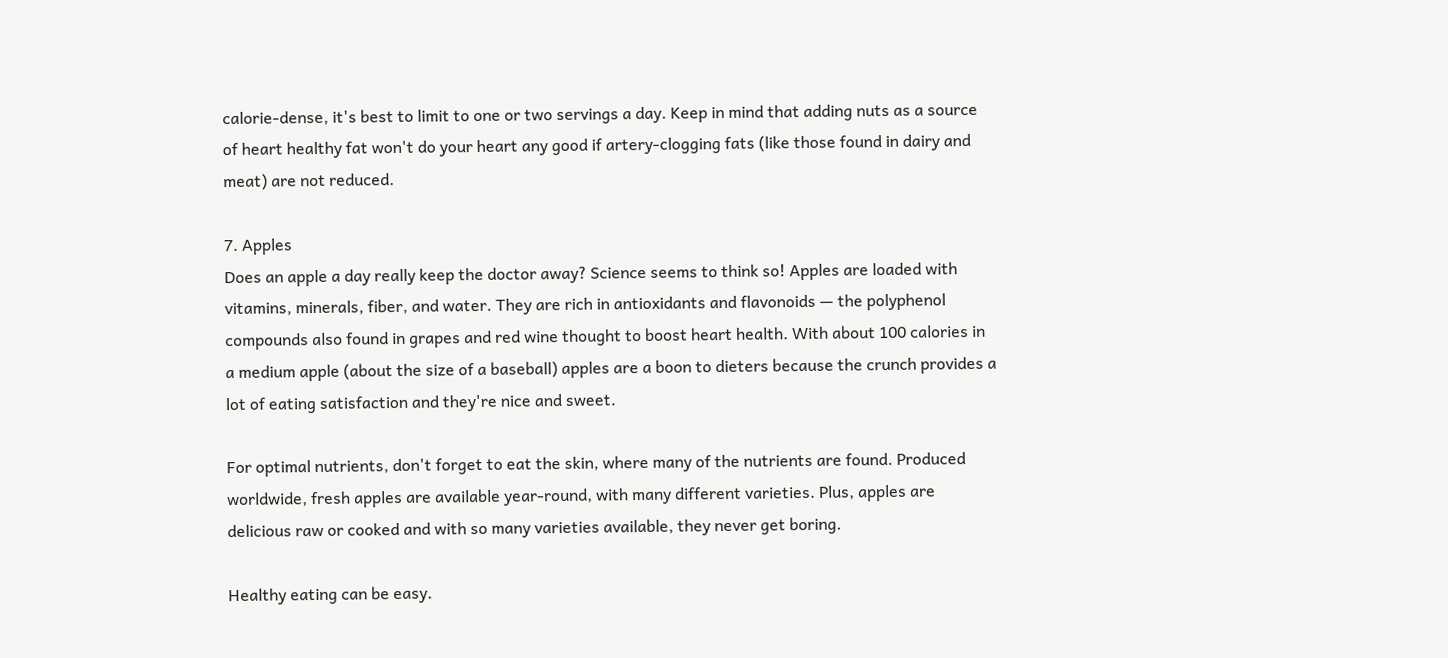calorie-dense, it's best to limit to one or two servings a day. Keep in mind that adding nuts as a source of heart healthy fat won't do your heart any good if artery-clogging fats (like those found in dairy and meat) are not reduced.

7. Apples
Does an apple a day really keep the doctor away? Science seems to think so! Apples are loaded with vitamins, minerals, fiber, and water. They are rich in antioxidants and flavonoids — the polyphenol compounds also found in grapes and red wine thought to boost heart health. With about 100 calories in a medium apple (about the size of a baseball) apples are a boon to dieters because the crunch provides a lot of eating satisfaction and they're nice and sweet.

For optimal nutrients, don't forget to eat the skin, where many of the nutrients are found. Produced worldwide, fresh apples are available year-round, with many different varieties. Plus, apples are delicious raw or cooked and with so many varieties available, they never get boring.

Healthy eating can be easy.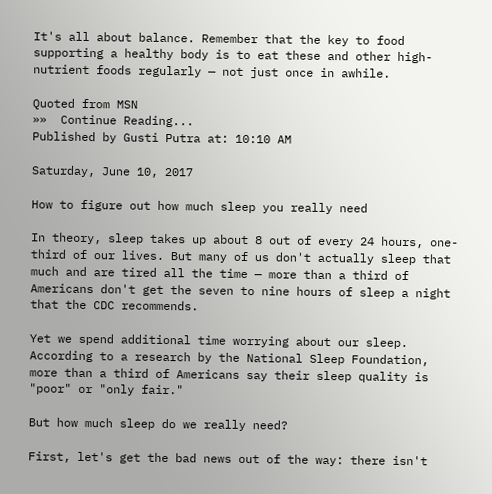It's all about balance. Remember that the key to food supporting a healthy body is to eat these and other high-nutrient foods regularly — not just once in awhile.

Quoted from MSN
»»  Continue Reading...
Published by Gusti Putra at: 10:10 AM

Saturday, June 10, 2017

How to figure out how much sleep you really need

In theory, sleep takes up about 8 out of every 24 hours, one-third of our lives. But many of us don't actually sleep that much and are tired all the time — more than a third of Americans don't get the seven to nine hours of sleep a night that the CDC recommends.

Yet we spend additional time worrying about our sleep. According to a research by the National Sleep Foundation, more than a third of Americans say their sleep quality is "poor" or "only fair."

But how much sleep do we really need?

First, let's get the bad news out of the way: there isn't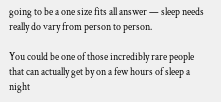going to be a one size fits all answer — sleep needs really do vary from person to person.

You could be one of those incredibly rare people that can actually get by on a few hours of sleep a night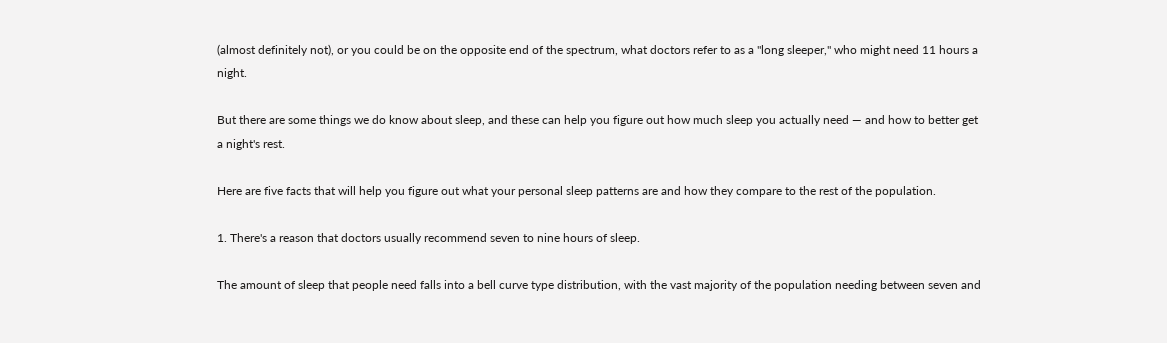(almost definitely not), or you could be on the opposite end of the spectrum, what doctors refer to as a "long sleeper," who might need 11 hours a night.

But there are some things we do know about sleep, and these can help you figure out how much sleep you actually need — and how to better get a night's rest.

Here are five facts that will help you figure out what your personal sleep patterns are and how they compare to the rest of the population.

1. There's a reason that doctors usually recommend seven to nine hours of sleep.

The amount of sleep that people need falls into a bell curve type distribution, with the vast majority of the population needing between seven and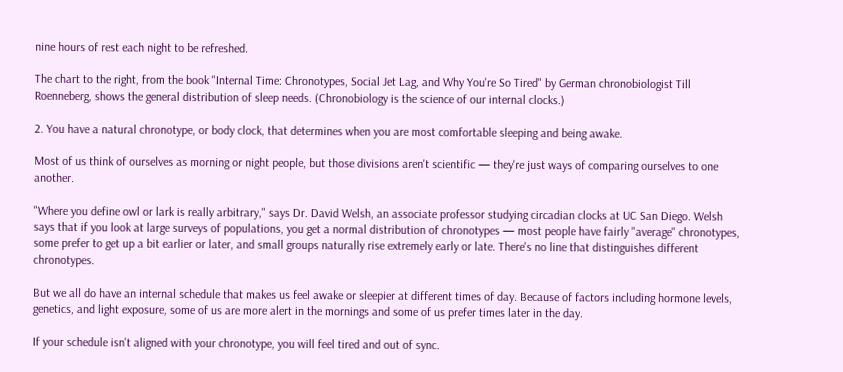nine hours of rest each night to be refreshed.

The chart to the right, from the book "Internal Time: Chronotypes, Social Jet Lag, and Why You're So Tired" by German chronobiologist Till Roenneberg, shows the general distribution of sleep needs. (Chronobiology is the science of our internal clocks.)

2. You have a natural chronotype, or body clock, that determines when you are most comfortable sleeping and being awake.

Most of us think of ourselves as morning or night people, but those divisions aren't scientific — they're just ways of comparing ourselves to one another.

"Where you define owl or lark is really arbitrary," says Dr. David Welsh, an associate professor studying circadian clocks at UC San Diego. Welsh says that if you look at large surveys of populations, you get a normal distribution of chronotypes — most people have fairly "average" chronotypes, some prefer to get up a bit earlier or later, and small groups naturally rise extremely early or late. There's no line that distinguishes different chronotypes.

But we all do have an internal schedule that makes us feel awake or sleepier at different times of day. Because of factors including hormone levels, genetics, and light exposure, some of us are more alert in the mornings and some of us prefer times later in the day.

If your schedule isn't aligned with your chronotype, you will feel tired and out of sync.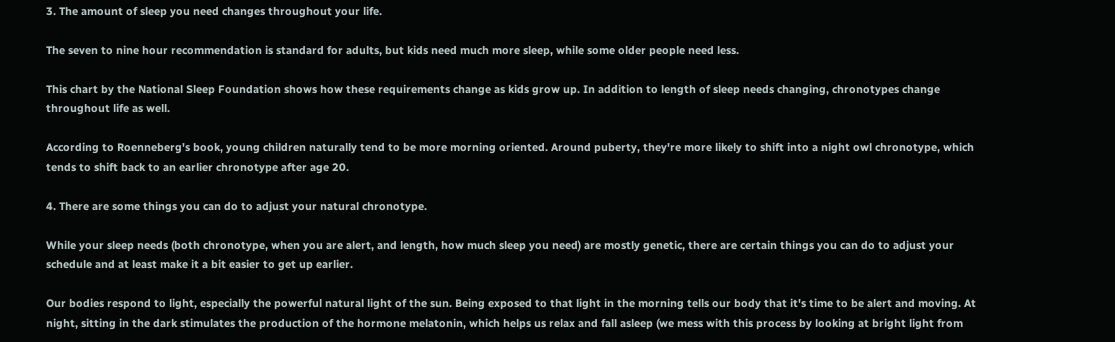3. The amount of sleep you need changes throughout your life.

The seven to nine hour recommendation is standard for adults, but kids need much more sleep, while some older people need less.

This chart by the National Sleep Foundation shows how these requirements change as kids grow up. In addition to length of sleep needs changing, chronotypes change throughout life as well.

According to Roenneberg's book, young children naturally tend to be more morning oriented. Around puberty, they're more likely to shift into a night owl chronotype, which tends to shift back to an earlier chronotype after age 20.

4. There are some things you can do to adjust your natural chronotype.

While your sleep needs (both chronotype, when you are alert, and length, how much sleep you need) are mostly genetic, there are certain things you can do to adjust your schedule and at least make it a bit easier to get up earlier.

Our bodies respond to light, especially the powerful natural light of the sun. Being exposed to that light in the morning tells our body that it's time to be alert and moving. At night, sitting in the dark stimulates the production of the hormone melatonin, which helps us relax and fall asleep (we mess with this process by looking at bright light from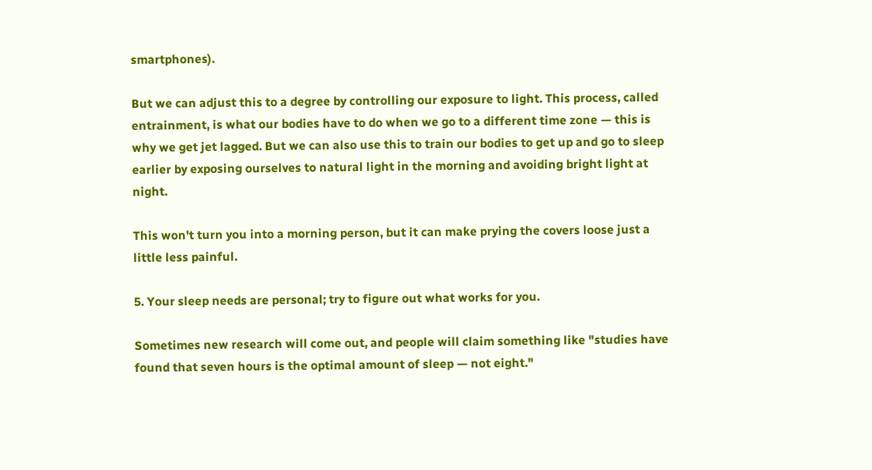smartphones).

But we can adjust this to a degree by controlling our exposure to light. This process, called entrainment, is what our bodies have to do when we go to a different time zone — this is why we get jet lagged. But we can also use this to train our bodies to get up and go to sleep earlier by exposing ourselves to natural light in the morning and avoiding bright light at night.

This won't turn you into a morning person, but it can make prying the covers loose just a little less painful.

5. Your sleep needs are personal; try to figure out what works for you.

Sometimes new research will come out, and people will claim something like "studies have found that seven hours is the optimal amount of sleep — not eight."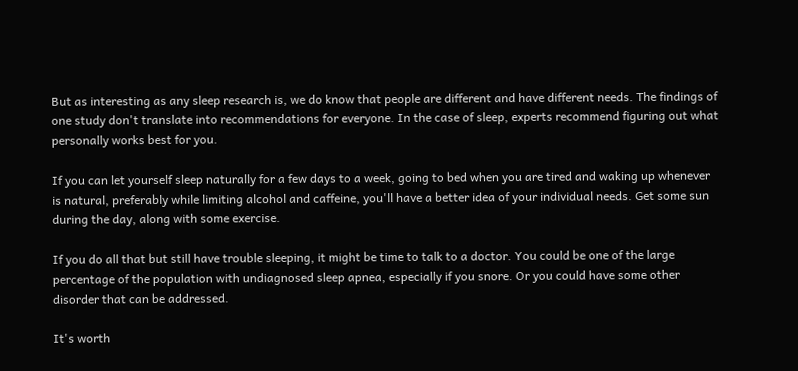But as interesting as any sleep research is, we do know that people are different and have different needs. The findings of one study don't translate into recommendations for everyone. In the case of sleep, experts recommend figuring out what personally works best for you.

If you can let yourself sleep naturally for a few days to a week, going to bed when you are tired and waking up whenever is natural, preferably while limiting alcohol and caffeine, you'll have a better idea of your individual needs. Get some sun during the day, along with some exercise.

If you do all that but still have trouble sleeping, it might be time to talk to a doctor. You could be one of the large percentage of the population with undiagnosed sleep apnea, especially if you snore. Or you could have some other disorder that can be addressed.

It's worth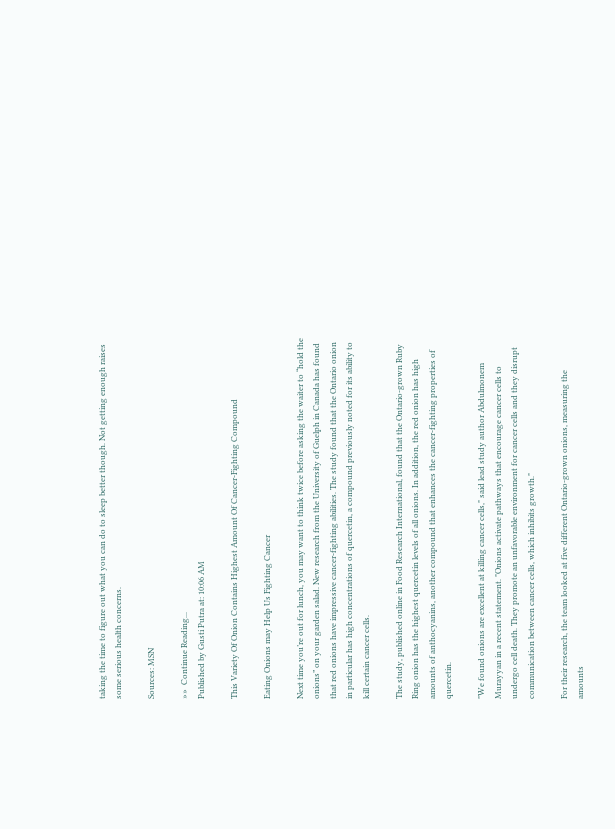taking the time to figure out what you can do to sleep better though. Not getting enough raises some serious health concerns.

Sources: MSN

»»  Continue Reading...
Published by Gusti Putra at: 10:06 AM

This Variety Of Onion Contains Highest Amount Of Cancer-Fighting Compound

Eating Onions may Help Us Fighting Cancer

Next time you’re out for lunch, you may want to think twice before asking the waiter to “hold the onions” on your garden salad. New research from the University of Guelph in Canada has found that red onions have impressive cancer-fighting abilities. The study found that the Ontario onion in particular has high concentrations of quercetin, a compound previously noted for its ability to kill certain cancer cells.

The study, published online in Food Research International, found that the Ontario-grown Ruby Ring onion has the highest quercetin levels of all onions. In addition, the red onion has high amounts of anthocyanins, another compound that enhances the cancer-fighting properties of quercetin.

"We found onions are excellent at killing cancer cells," said lead study author Abdulmonem Murayyan in a recent statement. "Onions activate pathways that encourage cancer cells to undergo cell death. They promote an unfavorable environment for cancer cells and they disrupt communication between cancer cells, which inhibits growth."

For their research, the team looked at five different Ontario-grown onions, measuring the amounts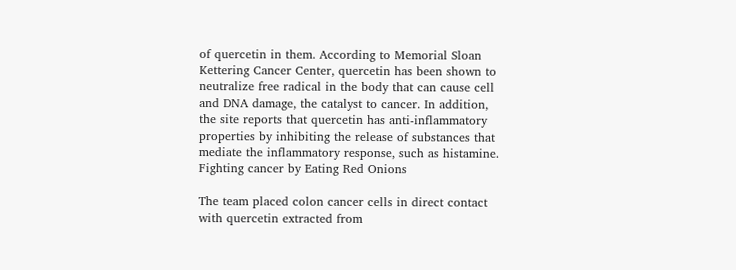of quercetin in them. According to Memorial Sloan Kettering Cancer Center, quercetin has been shown to neutralize free radical in the body that can cause cell and DNA damage, the catalyst to cancer. In addition, the site reports that quercetin has anti-inflammatory properties by inhibiting the release of substances that mediate the inflammatory response, such as histamine.
Fighting cancer by Eating Red Onions

The team placed colon cancer cells in direct contact with quercetin extracted from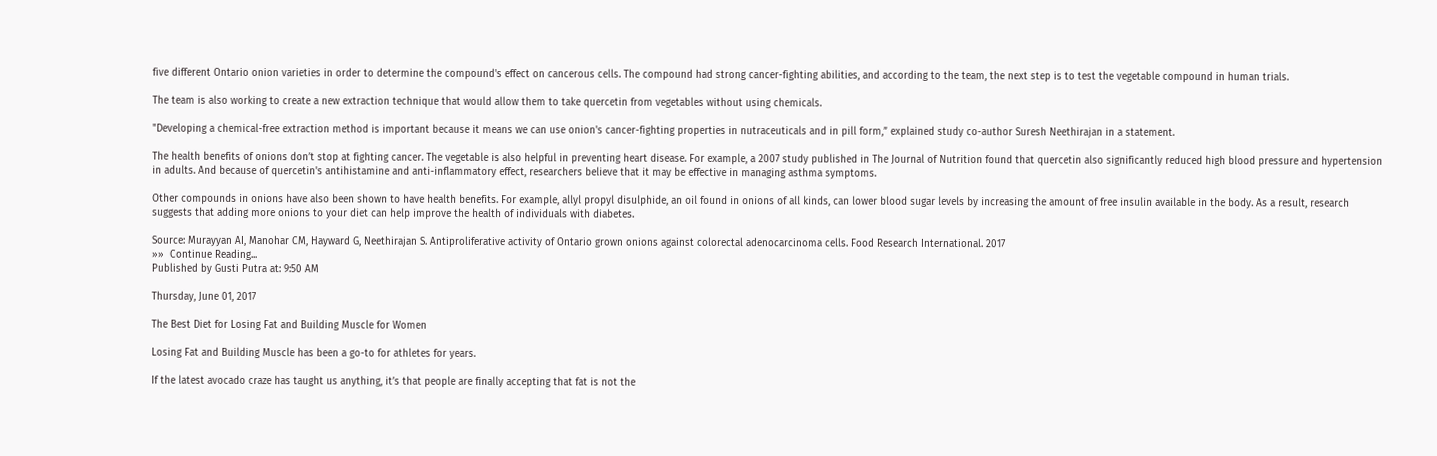five different Ontario onion varieties in order to determine the compound's effect on cancerous cells. The compound had strong cancer-fighting abilities, and according to the team, the next step is to test the vegetable compound in human trials.

The team is also working to create a new extraction technique that would allow them to take quercetin from vegetables without using chemicals.

"Developing a chemical-free extraction method is important because it means we can use onion's cancer-fighting properties in nutraceuticals and in pill form,” explained study co-author Suresh Neethirajan in a statement.

The health benefits of onions don’t stop at fighting cancer. The vegetable is also helpful in preventing heart disease. For example, a 2007 study published in The Journal of Nutrition found that quercetin also significantly reduced high blood pressure and hypertension in adults. And because of quercetin's antihistamine and anti-inflammatory effect, researchers believe that it may be effective in managing asthma symptoms.

Other compounds in onions have also been shown to have health benefits. For example, allyl propyl disulphide, an oil found in onions of all kinds, can lower blood sugar levels by increasing the amount of free insulin available in the body. As a result, research suggests that adding more onions to your diet can help improve the health of individuals with diabetes.

Source: Murayyan AI, Manohar CM, Hayward G, Neethirajan S. Antiproliferative activity of Ontario grown onions against colorectal adenocarcinoma cells. Food Research International. 2017
»»  Continue Reading...
Published by Gusti Putra at: 9:50 AM

Thursday, June 01, 2017

The Best Diet for Losing Fat and Building Muscle for Women

Losing Fat and Building Muscle has been a go-to for athletes for years.

If the latest avocado craze has taught us anything, it’s that people are finally accepting that fat is not the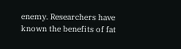enemy. Researchers have known the benefits of fat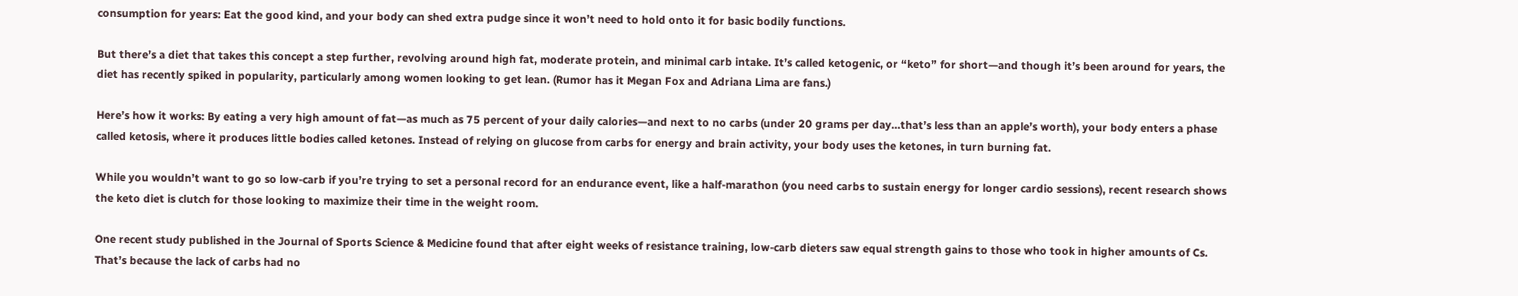consumption for years: Eat the good kind, and your body can shed extra pudge since it won’t need to hold onto it for basic bodily functions.

But there’s a diet that takes this concept a step further, revolving around high fat, moderate protein, and minimal carb intake. It’s called ketogenic, or “keto” for short—and though it’s been around for years, the diet has recently spiked in popularity, particularly among women looking to get lean. (Rumor has it Megan Fox and Adriana Lima are fans.)

Here’s how it works: By eating a very high amount of fat—as much as 75 percent of your daily calories—and next to no carbs (under 20 grams per day…that’s less than an apple’s worth), your body enters a phase called ketosis, where it produces little bodies called ketones. Instead of relying on glucose from carbs for energy and brain activity, your body uses the ketones, in turn burning fat.

While you wouldn’t want to go so low-carb if you’re trying to set a personal record for an endurance event, like a half-marathon (you need carbs to sustain energy for longer cardio sessions), recent research shows the keto diet is clutch for those looking to maximize their time in the weight room.

One recent study published in the Journal of Sports Science & Medicine found that after eight weeks of resistance training, low-carb dieters saw equal strength gains to those who took in higher amounts of Cs. That’s because the lack of carbs had no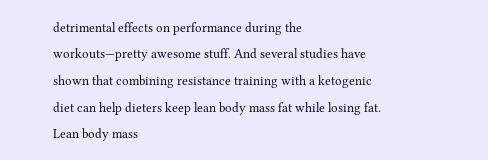detrimental effects on performance during the workouts—pretty awesome stuff. And several studies have shown that combining resistance training with a ketogenic diet can help dieters keep lean body mass fat while losing fat. Lean body mass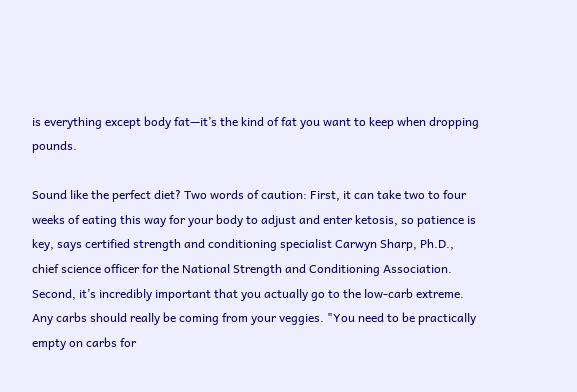is everything except body fat—it’s the kind of fat you want to keep when dropping pounds.

Sound like the perfect diet? Two words of caution: First, it can take two to four weeks of eating this way for your body to adjust and enter ketosis, so patience is key, says certified strength and conditioning specialist Carwyn Sharp, Ph.D., chief science officer for the National Strength and Conditioning Association. Second, it’s incredibly important that you actually go to the low-carb extreme. Any carbs should really be coming from your veggies. "You need to be practically empty on carbs for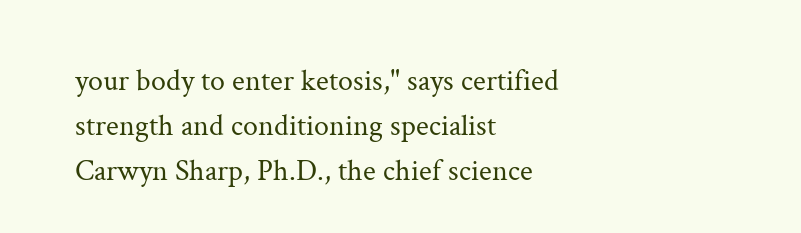your body to enter ketosis," says certified strength and conditioning specialist Carwyn Sharp, Ph.D., the chief science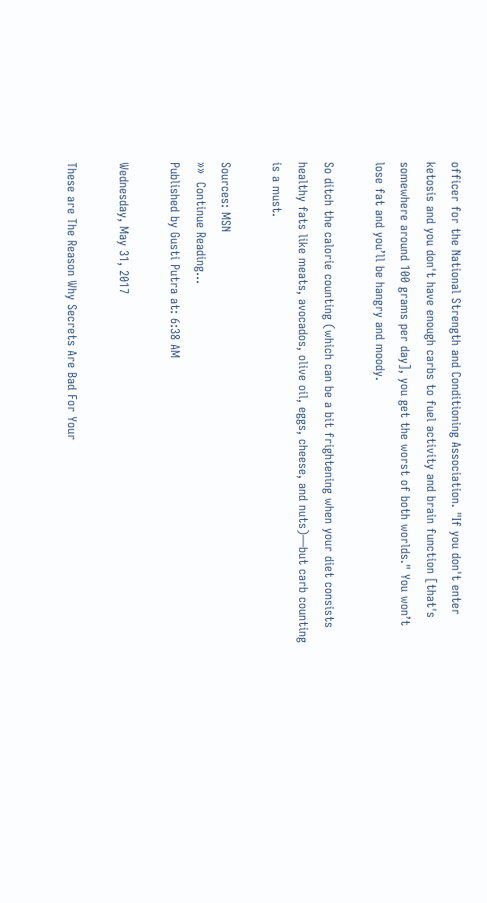officer for the National Strength and Conditioning Association. "If you don't enter ketosis and you don't have enough carbs to fuel activity and brain function [that's somewhere around 100 grams per day], you get the worst of both worlds." You won’t lose fat and you’ll be hangry and moody.

So ditch the calorie counting (which can be a bit frightening when your diet consists healthy fats like meats, avocados, olive oil, eggs, cheese, and nuts)—but carb counting is a must.

Sources: MSN
»»  Continue Reading...
Published by Gusti Putra at: 6:38 AM

Wednesday, May 31, 2017

These are The Reason Why Secrets Are Bad For Your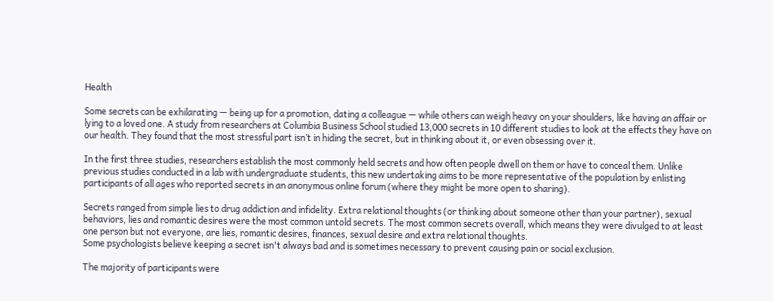Health

Some secrets can be exhilarating — being up for a promotion, dating a colleague — while others can weigh heavy on your shoulders, like having an affair or lying to a loved one. A study from researchers at Columbia Business School studied 13,000 secrets in 10 different studies to look at the effects they have on our health. They found that the most stressful part isn’t in hiding the secret, but in thinking about it, or even obsessing over it.

In the first three studies, researchers establish the most commonly held secrets and how often people dwell on them or have to conceal them. Unlike previous studies conducted in a lab with undergraduate students, this new undertaking aims to be more representative of the population by enlisting participants of all ages who reported secrets in an anonymous online forum (where they might be more open to sharing).

Secrets ranged from simple lies to drug addiction and infidelity. Extra relational thoughts (or thinking about someone other than your partner), sexual behaviors, lies and romantic desires were the most common untold secrets. The most common secrets overall, which means they were divulged to at least one person but not everyone, are lies, romantic desires, finances, sexual desire and extra relational thoughts.
Some psychologists believe keeping a secret isn't always bad and is sometimes necessary to prevent causing pain or social exclusion.

The majority of participants were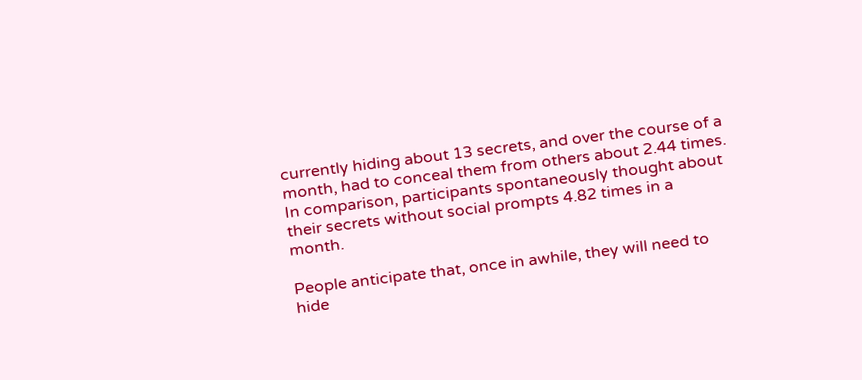currently hiding about 13 secrets, and over the course of a month, had to conceal them from others about 2.44 times. In comparison, participants spontaneously thought about their secrets without social prompts 4.82 times in a month.

People anticipate that, once in awhile, they will need to hide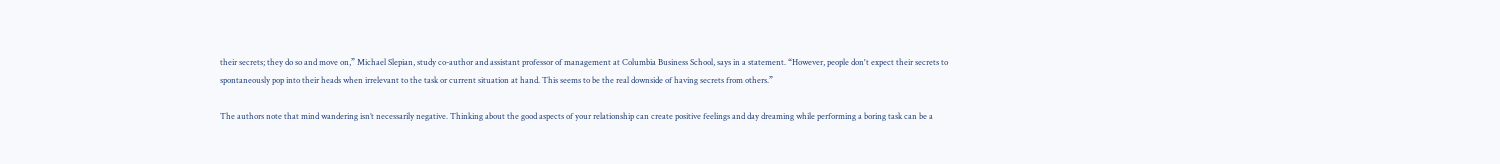their secrets; they do so and move on,” Michael Slepian, study co-author and assistant professor of management at Columbia Business School, says in a statement. “However, people don't expect their secrets to spontaneously pop into their heads when irrelevant to the task or current situation at hand. This seems to be the real downside of having secrets from others.”

The authors note that mind wandering isn’t necessarily negative. Thinking about the good aspects of your relationship can create positive feelings and day dreaming while performing a boring task can be a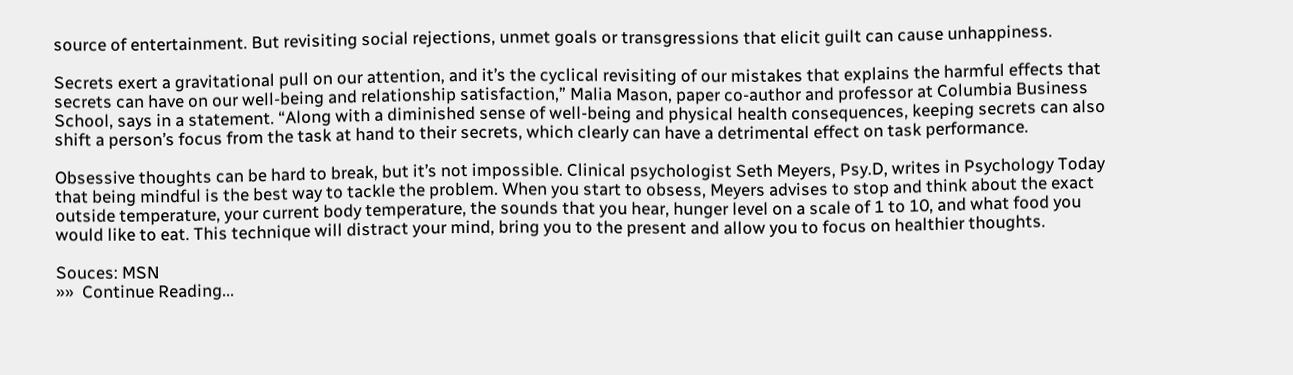source of entertainment. But revisiting social rejections, unmet goals or transgressions that elicit guilt can cause unhappiness.

Secrets exert a gravitational pull on our attention, and it’s the cyclical revisiting of our mistakes that explains the harmful effects that secrets can have on our well-being and relationship satisfaction,” Malia Mason, paper co-author and professor at Columbia Business School, says in a statement. “Along with a diminished sense of well-being and physical health consequences, keeping secrets can also shift a person’s focus from the task at hand to their secrets, which clearly can have a detrimental effect on task performance.

Obsessive thoughts can be hard to break, but it’s not impossible. Clinical psychologist Seth Meyers, Psy.D, writes in Psychology Today that being mindful is the best way to tackle the problem. When you start to obsess, Meyers advises to stop and think about the exact outside temperature, your current body temperature, the sounds that you hear, hunger level on a scale of 1 to 10, and what food you would like to eat. This technique will distract your mind, bring you to the present and allow you to focus on healthier thoughts.

Souces: MSN
»»  Continue Reading...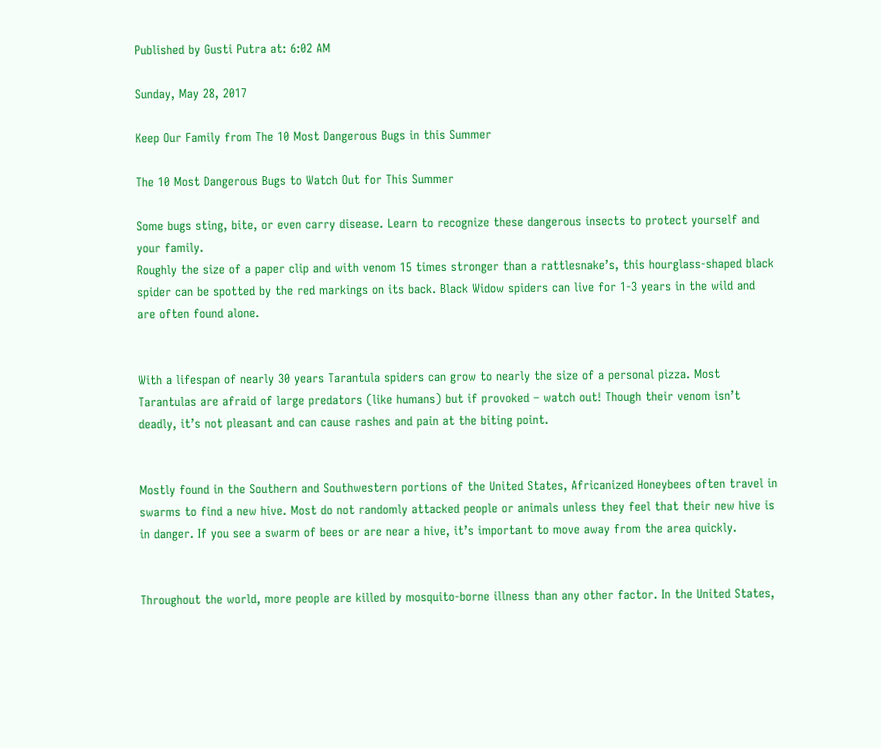Published by Gusti Putra at: 6:02 AM

Sunday, May 28, 2017

Keep Our Family from The 10 Most Dangerous Bugs in this Summer

The 10 Most Dangerous Bugs to Watch Out for This Summer

Some bugs sting, bite, or even carry disease. Learn to recognize these dangerous insects to protect yourself and your family.
Roughly the size of a paper clip and with venom 15 times stronger than a rattlesnake’s, this hourglass-shaped black spider can be spotted by the red markings on its back. Black Widow spiders can live for 1-3 years in the wild and are often found alone.


With a lifespan of nearly 30 years Tarantula spiders can grow to nearly the size of a personal pizza. Most Tarantulas are afraid of large predators (like humans) but if provoked – watch out! Though their venom isn’t deadly, it’s not pleasant and can cause rashes and pain at the biting point.


Mostly found in the Southern and Southwestern portions of the United States, Africanized Honeybees often travel in swarms to find a new hive. Most do not randomly attacked people or animals unless they feel that their new hive is in danger. If you see a swarm of bees or are near a hive, it’s important to move away from the area quickly.


Throughout the world, more people are killed by mosquito-borne illness than any other factor. In the United States,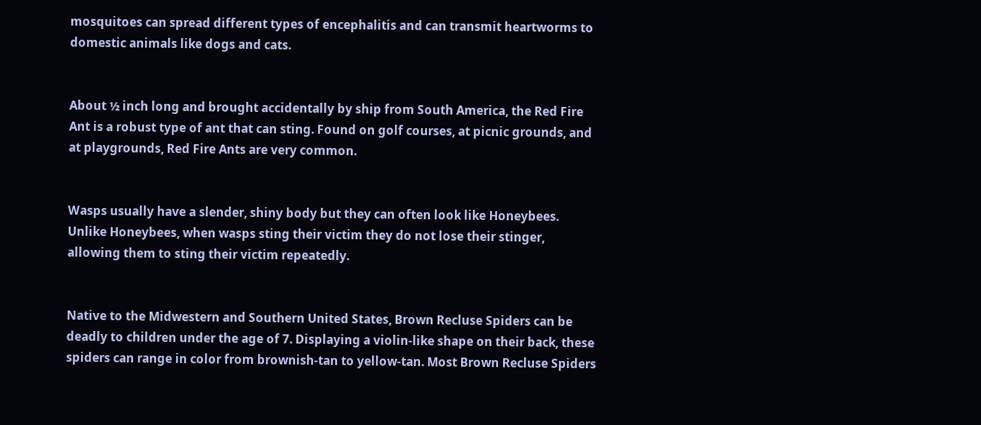mosquitoes can spread different types of encephalitis and can transmit heartworms to domestic animals like dogs and cats.


About ½ inch long and brought accidentally by ship from South America, the Red Fire Ant is a robust type of ant that can sting. Found on golf courses, at picnic grounds, and at playgrounds, Red Fire Ants are very common.


Wasps usually have a slender, shiny body but they can often look like Honeybees. Unlike Honeybees, when wasps sting their victim they do not lose their stinger, allowing them to sting their victim repeatedly.


Native to the Midwestern and Southern United States, Brown Recluse Spiders can be deadly to children under the age of 7. Displaying a violin-like shape on their back, these spiders can range in color from brownish-tan to yellow-tan. Most Brown Recluse Spiders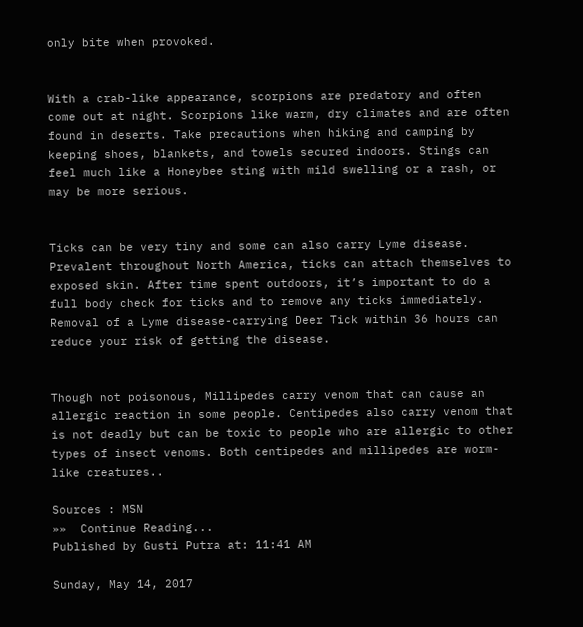only bite when provoked.


With a crab-like appearance, scorpions are predatory and often come out at night. Scorpions like warm, dry climates and are often found in deserts. Take precautions when hiking and camping by keeping shoes, blankets, and towels secured indoors. Stings can feel much like a Honeybee sting with mild swelling or a rash, or may be more serious.


Ticks can be very tiny and some can also carry Lyme disease. Prevalent throughout North America, ticks can attach themselves to exposed skin. After time spent outdoors, it’s important to do a full body check for ticks and to remove any ticks immediately. Removal of a Lyme disease-carrying Deer Tick within 36 hours can reduce your risk of getting the disease.


Though not poisonous, Millipedes carry venom that can cause an allergic reaction in some people. Centipedes also carry venom that is not deadly but can be toxic to people who are allergic to other types of insect venoms. Both centipedes and millipedes are worm-like creatures..

Sources : MSN
»»  Continue Reading...
Published by Gusti Putra at: 11:41 AM

Sunday, May 14, 2017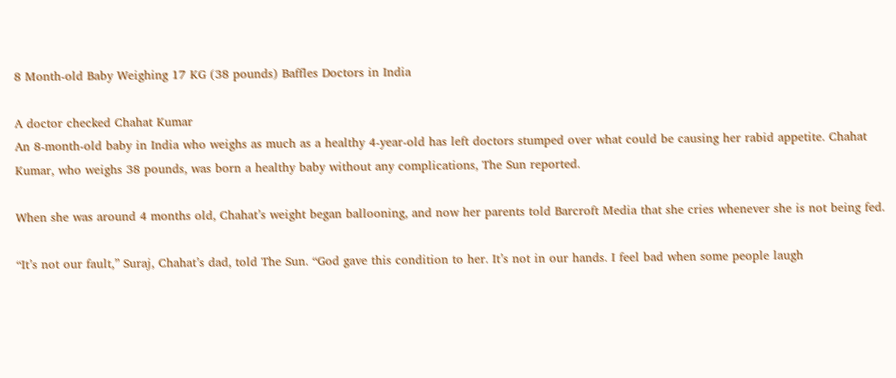8 Month-old Baby Weighing 17 KG (38 pounds) Baffles Doctors in India

A doctor checked Chahat Kumar
An 8-month-old baby in India who weighs as much as a healthy 4-year-old has left doctors stumped over what could be causing her rabid appetite. Chahat Kumar, who weighs 38 pounds, was born a healthy baby without any complications, The Sun reported.

When she was around 4 months old, Chahat’s weight began ballooning, and now her parents told Barcroft Media that she cries whenever she is not being fed.

“It’s not our fault,” Suraj, Chahat’s dad, told The Sun. “God gave this condition to her. It’s not in our hands. I feel bad when some people laugh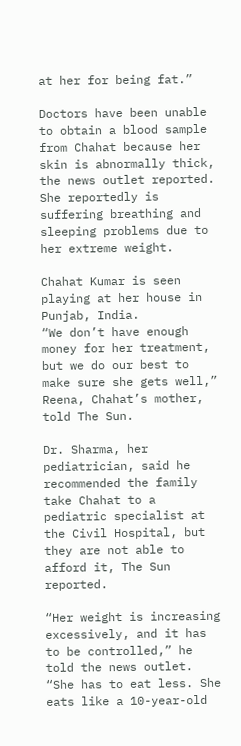at her for being fat.”

Doctors have been unable to obtain a blood sample from Chahat because her skin is abnormally thick, the news outlet reported. She reportedly is suffering breathing and sleeping problems due to her extreme weight.

Chahat Kumar is seen playing at her house in Punjab, India.
“We don’t have enough money for her treatment, but we do our best to make sure she gets well,” Reena, Chahat’s mother, told The Sun.

Dr. Sharma, her pediatrician, said he recommended the family take Chahat to a pediatric specialist at the Civil Hospital, but they are not able to afford it, The Sun reported.

“Her weight is increasing excessively, and it has to be controlled,” he told the news outlet. “She has to eat less. She eats like a 10-year-old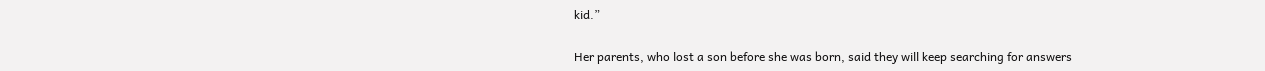kid.”

Her parents, who lost a son before she was born, said they will keep searching for answers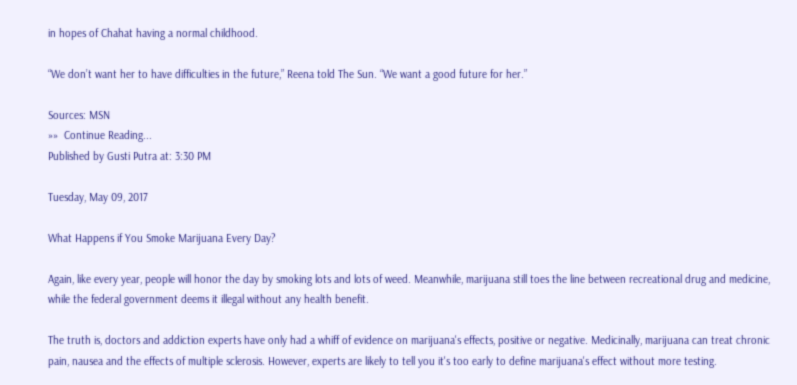in hopes of Chahat having a normal childhood.

“We don’t want her to have difficulties in the future,” Reena told The Sun. “We want a good future for her.”

Sources: MSN
»»  Continue Reading...
Published by Gusti Putra at: 3:30 PM

Tuesday, May 09, 2017

What Happens if You Smoke Marijuana Every Day?

Again, like every year, people will honor the day by smoking lots and lots of weed. Meanwhile, marijuana still toes the line between recreational drug and medicine, while the federal government deems it illegal without any health benefit.

The truth is, doctors and addiction experts have only had a whiff of evidence on marijuana's effects, positive or negative. Medicinally, marijuana can treat chronic pain, nausea and the effects of multiple sclerosis. However, experts are likely to tell you it's too early to define marijuana's effect without more testing.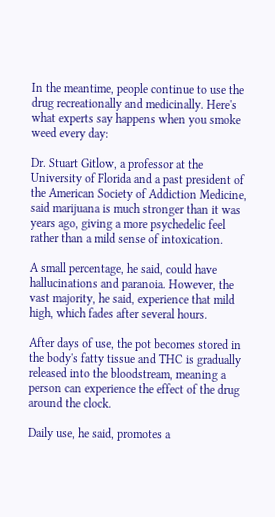In the meantime, people continue to use the drug recreationally and medicinally. Here's what experts say happens when you smoke weed every day:

Dr. Stuart Gitlow, a professor at the University of Florida and a past president of the American Society of Addiction Medicine, said marijuana is much stronger than it was years ago, giving a more psychedelic feel rather than a mild sense of intoxication.

A small percentage, he said, could have hallucinations and paranoia. However, the vast majority, he said, experience that mild high, which fades after several hours.

After days of use, the pot becomes stored in the body's fatty tissue and THC is gradually released into the bloodstream, meaning a person can experience the effect of the drug around the clock.

Daily use, he said, promotes a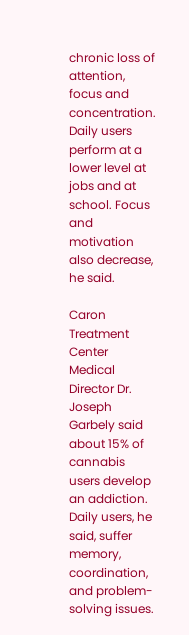chronic loss of attention, focus and concentration. Daily users perform at a lower level at jobs and at school. Focus and motivation also decrease, he said.

Caron Treatment Center Medical Director Dr. Joseph Garbely said about 15% of cannabis users develop an addiction. Daily users, he said, suffer memory, coordination, and problem-solving issues.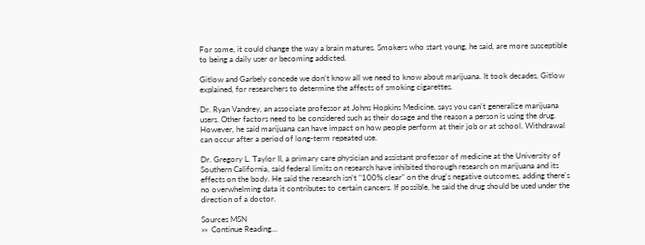For some, it could change the way a brain matures. Smokers who start young, he said, are more susceptible to being a daily user or becoming addicted.

Gitlow and Garbely concede we don't know all we need to know about marijuana. It took decades, Gitlow explained, for researchers to determine the affects of smoking cigarettes.

Dr. Ryan Vandrey, an associate professor at Johns Hopkins Medicine, says you can't generalize marijuana users. Other factors need to be considered such as their dosage and the reason a person is using the drug. However, he said marijuana can have impact on how people perform at their job or at school. Withdrawal can occur after a period of long-term repeated use.

Dr. Gregory L. Taylor II, a primary care physician and assistant professor of medicine at the University of Southern California, said federal limits on research have inhibited thorough research on marijuana and its effects on the body. He said the research isn't "100% clear" on the drug's negative outcomes, adding there's no overwhelming data it contributes to certain cancers. If possible, he said the drug should be used under the direction of a doctor.

Sources MSN
»»  Continue Reading...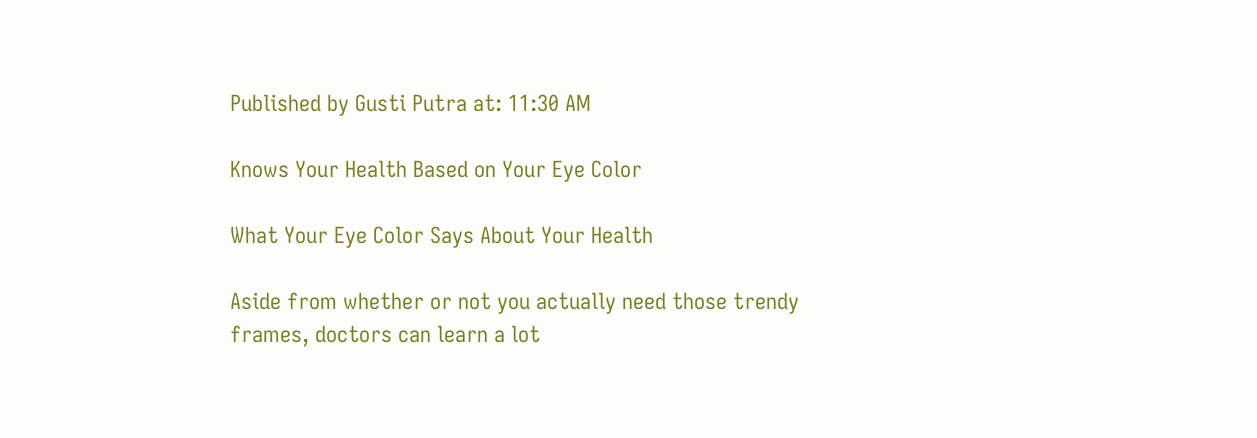Published by Gusti Putra at: 11:30 AM

Knows Your Health Based on Your Eye Color

What Your Eye Color Says About Your Health

Aside from whether or not you actually need those trendy frames, doctors can learn a lot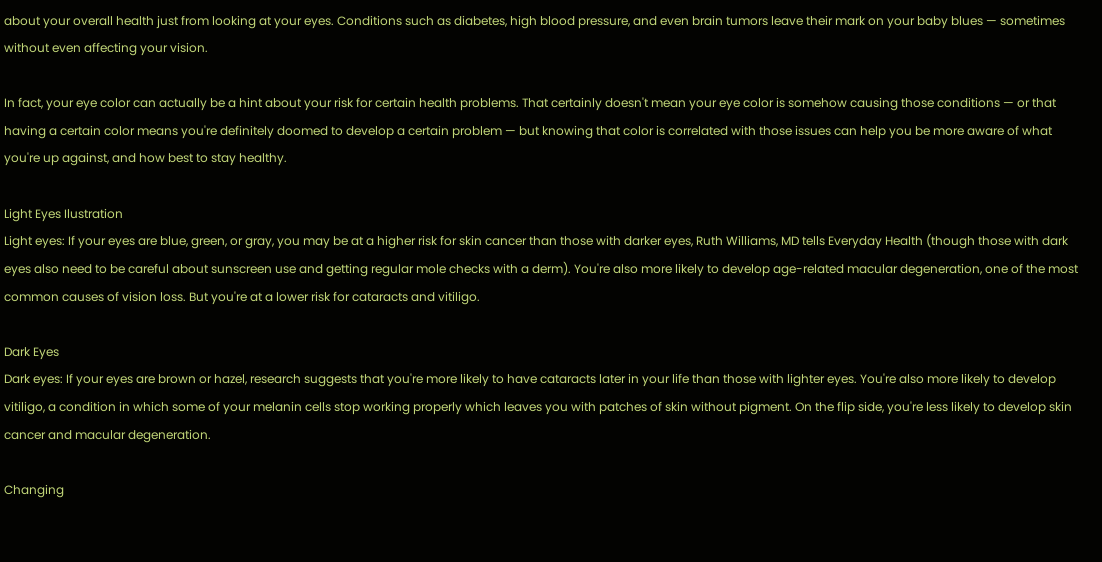about your overall health just from looking at your eyes. Conditions such as diabetes, high blood pressure, and even brain tumors leave their mark on your baby blues — sometimes without even affecting your vision.

In fact, your eye color can actually be a hint about your risk for certain health problems. That certainly doesn't mean your eye color is somehow causing those conditions — or that having a certain color means you're definitely doomed to develop a certain problem — but knowing that color is correlated with those issues can help you be more aware of what you're up against, and how best to stay healthy.

Light Eyes Ilustration
Light eyes: If your eyes are blue, green, or gray, you may be at a higher risk for skin cancer than those with darker eyes, Ruth Williams, MD tells Everyday Health (though those with dark eyes also need to be careful about sunscreen use and getting regular mole checks with a derm). You're also more likely to develop age-related macular degeneration, one of the most common causes of vision loss. But you're at a lower risk for cataracts and vitiligo.

Dark Eyes
Dark eyes: If your eyes are brown or hazel, research suggests that you're more likely to have cataracts later in your life than those with lighter eyes. You're also more likely to develop vitiligo, a condition in which some of your melanin cells stop working properly which leaves you with patches of skin without pigment. On the flip side, you're less likely to develop skin cancer and macular degeneration.

Changing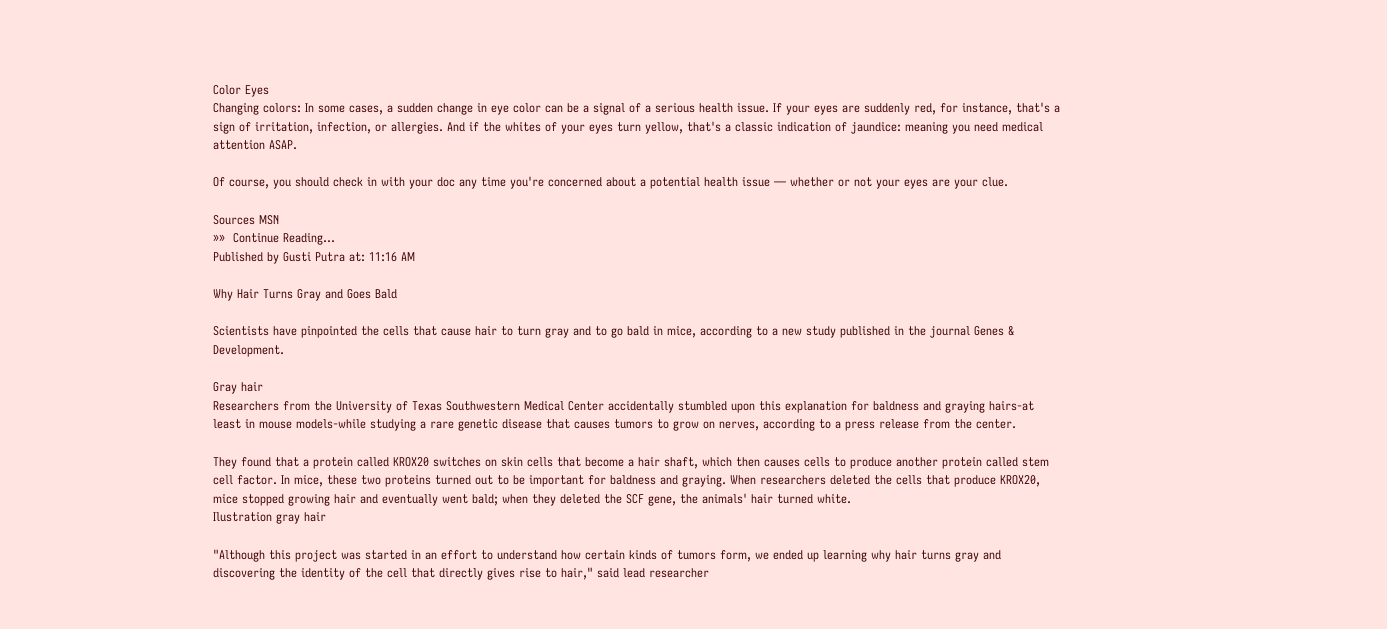Color Eyes
Changing colors: In some cases, a sudden change in eye color can be a signal of a serious health issue. If your eyes are suddenly red, for instance, that's a sign of irritation, infection, or allergies. And if the whites of your eyes turn yellow, that's a classic indication of jaundice: meaning you need medical attention ASAP.

Of course, you should check in with your doc any time you're concerned about a potential health issue — whether or not your eyes are your clue.

Sources MSN
»»  Continue Reading...
Published by Gusti Putra at: 11:16 AM

Why Hair Turns Gray and Goes Bald

Scientists have pinpointed the cells that cause hair to turn gray and to go bald in mice, according to a new study published in the journal Genes & Development.

Gray hair
Researchers from the University of Texas Southwestern Medical Center accidentally stumbled upon this explanation for baldness and graying hairs-at least in mouse models-while studying a rare genetic disease that causes tumors to grow on nerves, according to a press release from the center.

They found that a protein called KROX20 switches on skin cells that become a hair shaft, which then causes cells to produce another protein called stem cell factor. In mice, these two proteins turned out to be important for baldness and graying. When researchers deleted the cells that produce KROX20, mice stopped growing hair and eventually went bald; when they deleted the SCF gene, the animals' hair turned white.
Ilustration gray hair

"Although this project was started in an effort to understand how certain kinds of tumors form, we ended up learning why hair turns gray and discovering the identity of the cell that directly gives rise to hair," said lead researcher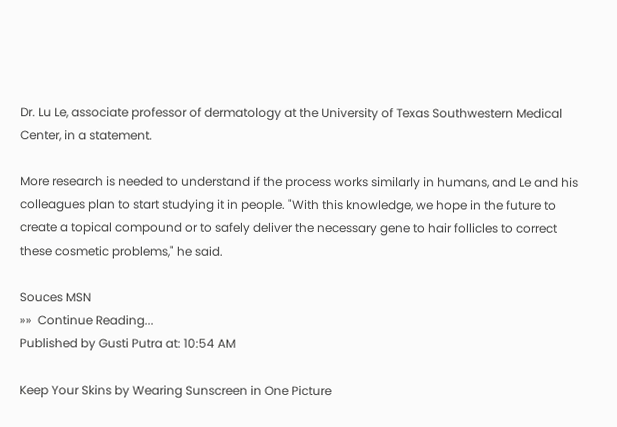Dr. Lu Le, associate professor of dermatology at the University of Texas Southwestern Medical Center, in a statement.

More research is needed to understand if the process works similarly in humans, and Le and his colleagues plan to start studying it in people. "With this knowledge, we hope in the future to create a topical compound or to safely deliver the necessary gene to hair follicles to correct these cosmetic problems," he said.

Souces MSN
»»  Continue Reading...
Published by Gusti Putra at: 10:54 AM

Keep Your Skins by Wearing Sunscreen in One Picture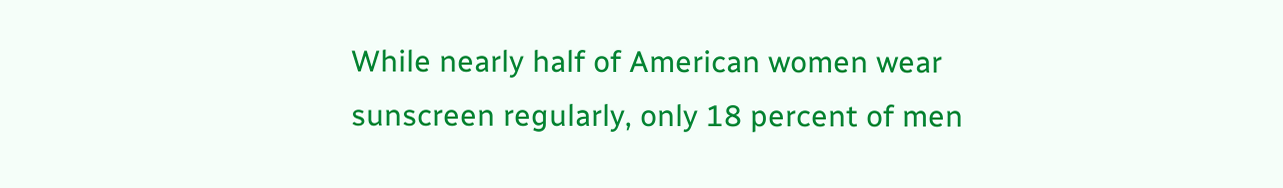While nearly half of American women wear sunscreen regularly, only 18 percent of men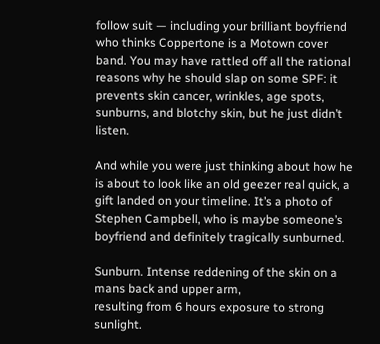follow suit — including your brilliant boyfriend who thinks Coppertone is a Motown cover band. You may have rattled off all the rational reasons why he should slap on some SPF: it prevents skin cancer, wrinkles, age spots, sunburns, and blotchy skin, but he just didn’t listen.

And while you were just thinking about how he is about to look like an old geezer real quick, a gift landed on your timeline. It’s a photo of Stephen Campbell, who is maybe someone’s boyfriend and definitely tragically sunburned.

Sunburn. Intense reddening of the skin on a mans back and upper arm,
resulting from 6 hours exposure to strong sunlight.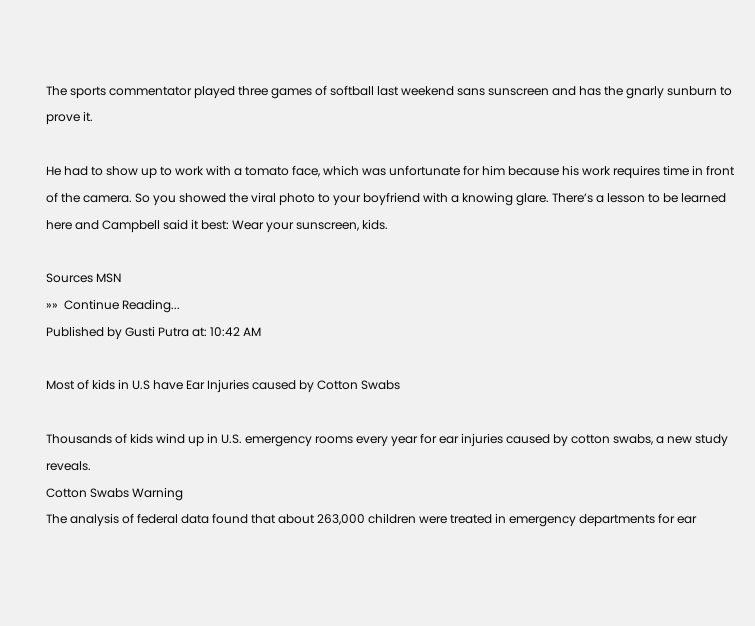The sports commentator played three games of softball last weekend sans sunscreen and has the gnarly sunburn to prove it.

He had to show up to work with a tomato face, which was unfortunate for him because his work requires time in front of the camera. So you showed the viral photo to your boyfriend with a knowing glare. There’s a lesson to be learned here and Campbell said it best: Wear your sunscreen, kids.

Sources MSN
»»  Continue Reading...
Published by Gusti Putra at: 10:42 AM

Most of kids in U.S have Ear Injuries caused by Cotton Swabs

Thousands of kids wind up in U.S. emergency rooms every year for ear injuries caused by cotton swabs, a new study reveals.
Cotton Swabs Warning
The analysis of federal data found that about 263,000 children were treated in emergency departments for ear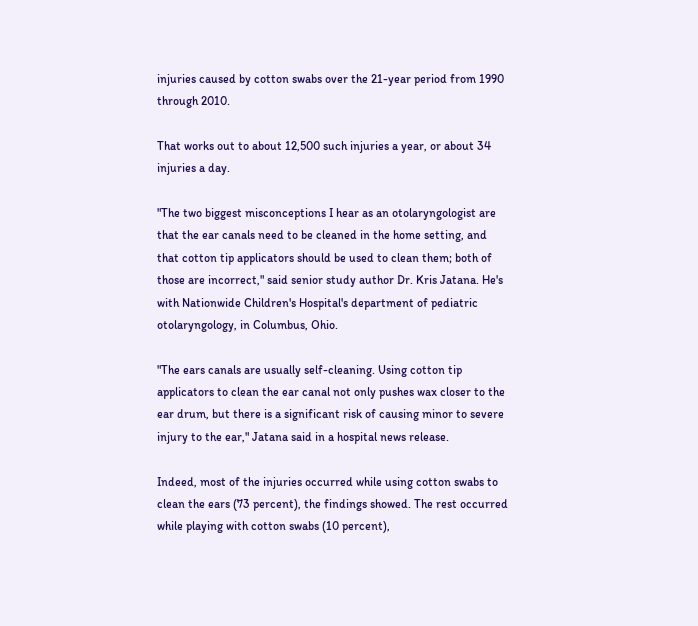injuries caused by cotton swabs over the 21-year period from 1990 through 2010.

That works out to about 12,500 such injuries a year, or about 34 injuries a day.

"The two biggest misconceptions I hear as an otolaryngologist are that the ear canals need to be cleaned in the home setting, and that cotton tip applicators should be used to clean them; both of those are incorrect," said senior study author Dr. Kris Jatana. He's with Nationwide Children's Hospital's department of pediatric otolaryngology, in Columbus, Ohio.

"The ears canals are usually self-cleaning. Using cotton tip applicators to clean the ear canal not only pushes wax closer to the ear drum, but there is a significant risk of causing minor to severe injury to the ear," Jatana said in a hospital news release.

Indeed, most of the injuries occurred while using cotton swabs to clean the ears (73 percent), the findings showed. The rest occurred while playing with cotton swabs (10 percent),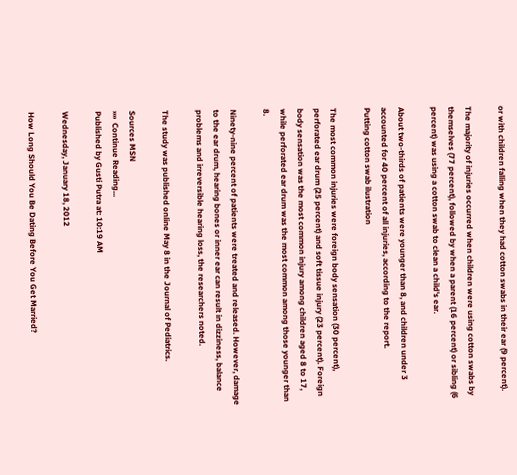or with children falling when they had cotton swabs in their ear (9 percent).

The majority of injuries occurred when children were using cotton swabs by themselves (77 percent), followed by when a parent (16 percent) or sibling (6 percent) was using a cotton swab to clean a child's ear.

About two-thirds of patients were younger than 8, and children under 3 accounted for 40 percent of all injuries, according to the report.
Putting cotton swab ilustration

The most common injuries were foreign body sensation (30 percent), perforated ear drum (25 percent) and soft tissue injury (23 percent). Foreign body sensation was the most common injury among children aged 8 to 17, while perforated ear drum was the most common among those younger than 8.

Ninety-nine percent of patients were treated and released. However, damage to the ear drum, hearing bones or inner ear can result in dizziness, balance problems and irreversible hearing loss, the researchers noted.

The study was published online May 8 in the Journal of Pediatrics.

Sources MSN
»»  Continue Reading...
Published by Gusti Putra at: 10:19 AM

Wednesday, January 18, 2012

How Long Should You Be Dating Before You Get Married?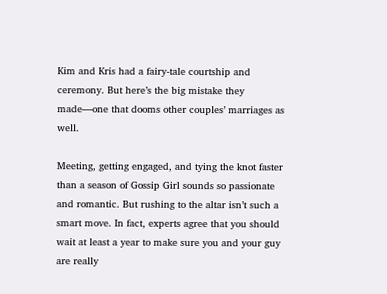Kim and Kris had a fairy-tale courtship and ceremony. But here’s the big mistake they made—one that dooms other couples’ marriages as well.

Meeting, getting engaged, and tying the knot faster than a season of Gossip Girl sounds so passionate and romantic. But rushing to the altar isn’t such a smart move. In fact, experts agree that you should wait at least a year to make sure you and your guy are really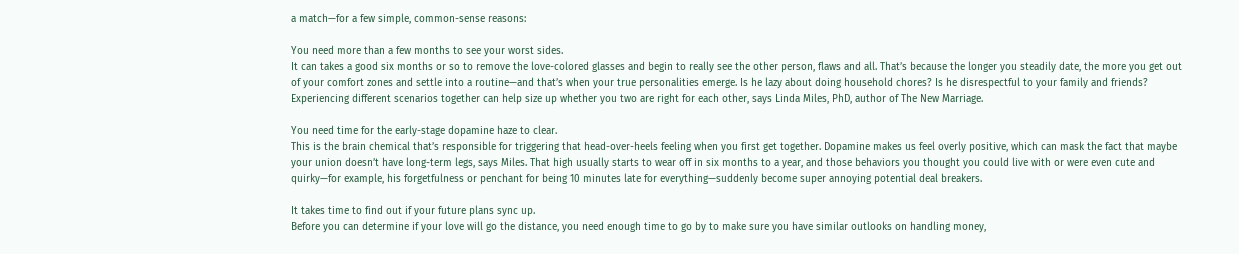a match—for a few simple, common-sense reasons:

You need more than a few months to see your worst sides.
It can takes a good six months or so to remove the love-colored glasses and begin to really see the other person, flaws and all. That’s because the longer you steadily date, the more you get out of your comfort zones and settle into a routine—and that’s when your true personalities emerge. Is he lazy about doing household chores? Is he disrespectful to your family and friends? Experiencing different scenarios together can help size up whether you two are right for each other, says Linda Miles, PhD, author of The New Marriage.

You need time for the early-stage dopamine haze to clear.
This is the brain chemical that’s responsible for triggering that head-over-heels feeling when you first get together. Dopamine makes us feel overly positive, which can mask the fact that maybe your union doesn’t have long-term legs, says Miles. That high usually starts to wear off in six months to a year, and those behaviors you thought you could live with or were even cute and quirky—for example, his forgetfulness or penchant for being 10 minutes late for everything—suddenly become super annoying potential deal breakers.

It takes time to find out if your future plans sync up.
Before you can determine if your love will go the distance, you need enough time to go by to make sure you have similar outlooks on handling money,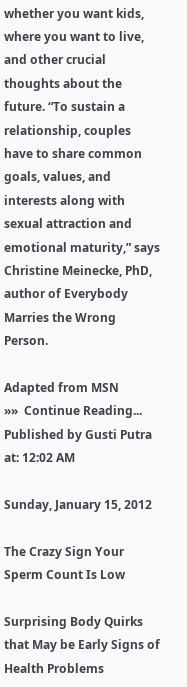whether you want kids, where you want to live, and other crucial thoughts about the future. “To sustain a relationship, couples have to share common goals, values, and interests along with sexual attraction and emotional maturity,” says Christine Meinecke, PhD, author of Everybody Marries the Wrong Person.

Adapted from MSN
»»  Continue Reading...
Published by Gusti Putra at: 12:02 AM

Sunday, January 15, 2012

The Crazy Sign Your Sperm Count Is Low

Surprising Body Quirks that May be Early Signs of Health Problems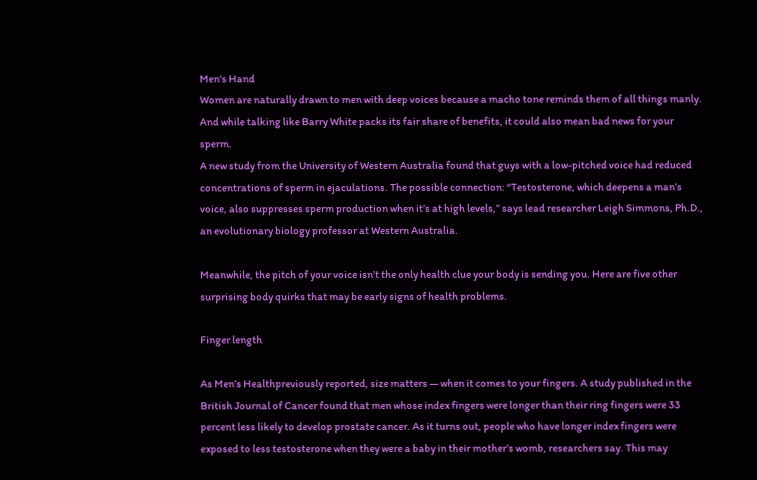Men's Hand
Women are naturally drawn to men with deep voices because a macho tone reminds them of all things manly. And while talking like Barry White packs its fair share of benefits, it could also mean bad news for your sperm.
A new study from the University of Western Australia found that guys with a low-pitched voice had reduced concentrations of sperm in ejaculations. The possible connection: “Testosterone, which deepens a man’s voice, also suppresses sperm production when it’s at high levels,” says lead researcher Leigh Simmons, Ph.D., an evolutionary biology professor at Western Australia.

Meanwhile, the pitch of your voice isn’t the only health clue your body is sending you. Here are five other surprising body quirks that may be early signs of health problems.

Finger length

As Men’s Healthpreviously reported, size matters — when it comes to your fingers. A study published in the British Journal of Cancer found that men whose index fingers were longer than their ring fingers were 33 percent less likely to develop prostate cancer. As it turns out, people who have longer index fingers were exposed to less testosterone when they were a baby in their mother’s womb, researchers say. This may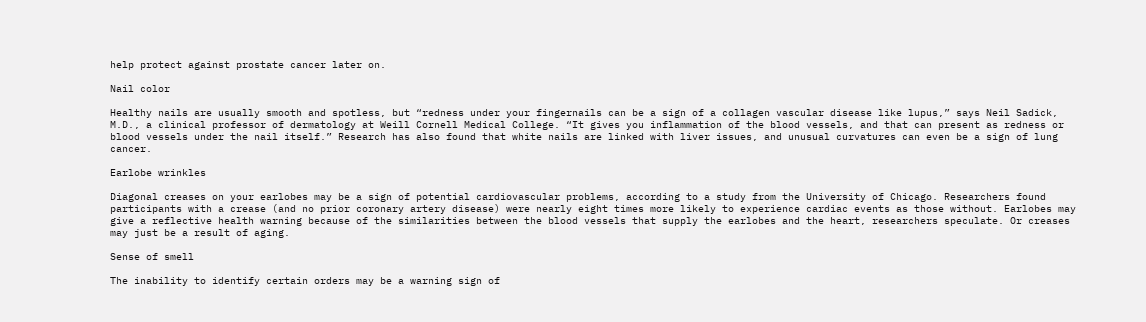help protect against prostate cancer later on.

Nail color

Healthy nails are usually smooth and spotless, but “redness under your fingernails can be a sign of a collagen vascular disease like lupus,” says Neil Sadick, M.D., a clinical professor of dermatology at Weill Cornell Medical College. “It gives you inflammation of the blood vessels, and that can present as redness or blood vessels under the nail itself.” Research has also found that white nails are linked with liver issues, and unusual curvatures can even be a sign of lung cancer.

Earlobe wrinkles

Diagonal creases on your earlobes may be a sign of potential cardiovascular problems, according to a study from the University of Chicago. Researchers found participants with a crease (and no prior coronary artery disease) were nearly eight times more likely to experience cardiac events as those without. Earlobes may give a reflective health warning because of the similarities between the blood vessels that supply the earlobes and the heart, researchers speculate. Or creases may just be a result of aging.

Sense of smell

The inability to identify certain orders may be a warning sign of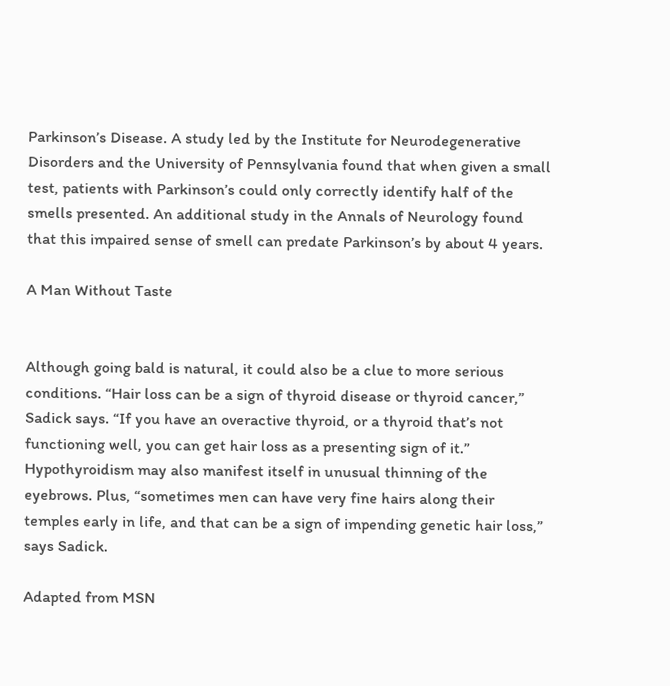Parkinson’s Disease. A study led by the Institute for Neurodegenerative Disorders and the University of Pennsylvania found that when given a small test, patients with Parkinson’s could only correctly identify half of the smells presented. An additional study in the Annals of Neurology found that this impaired sense of smell can predate Parkinson’s by about 4 years.

A Man Without Taste


Although going bald is natural, it could also be a clue to more serious conditions. “Hair loss can be a sign of thyroid disease or thyroid cancer,” Sadick says. “If you have an overactive thyroid, or a thyroid that’s not functioning well, you can get hair loss as a presenting sign of it.” Hypothyroidism may also manifest itself in unusual thinning of the eyebrows. Plus, “sometimes men can have very fine hairs along their temples early in life, and that can be a sign of impending genetic hair loss,” says Sadick.

Adapted from MSN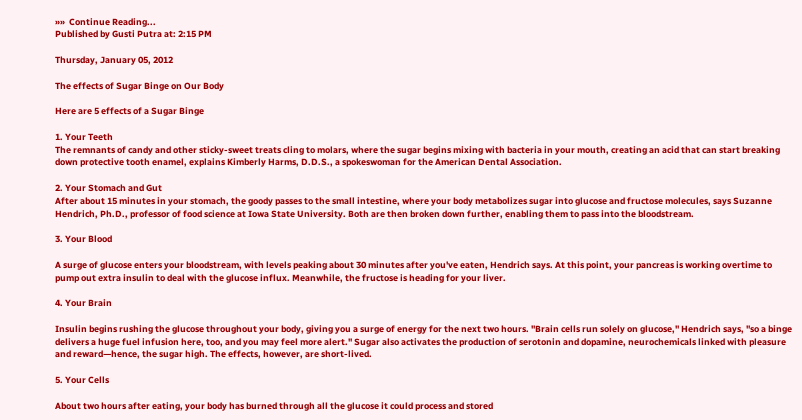»»  Continue Reading...
Published by Gusti Putra at: 2:15 PM

Thursday, January 05, 2012

The effects of Sugar Binge on Our Body

Here are 5 effects of a Sugar Binge

1. Your Teeth
The remnants of candy and other sticky-sweet treats cling to molars, where the sugar begins mixing with bacteria in your mouth, creating an acid that can start breaking down protective tooth enamel, explains Kimberly Harms, D.D.S., a spokeswoman for the American Dental Association.

2. Your Stomach and Gut
After about 15 minutes in your stomach, the goody passes to the small intestine, where your body metabolizes sugar into glucose and fructose molecules, says Suzanne Hendrich, Ph.D., professor of food science at Iowa State University. Both are then broken down further, enabling them to pass into the bloodstream.

3. Your Blood

A surge of glucose enters your bloodstream, with levels peaking about 30 minutes after you've eaten, Hendrich says. At this point, your pancreas is working overtime to pump out extra insulin to deal with the glucose influx. Meanwhile, the fructose is heading for your liver.

4. Your Brain

Insulin begins rushing the glucose throughout your body, giving you a surge of energy for the next two hours. "Brain cells run solely on glucose," Hendrich says, "so a binge delivers a huge fuel infusion here, too, and you may feel more alert." Sugar also activates the production of serotonin and dopamine, neurochemicals linked with pleasure and reward—hence, the sugar high. The effects, however, are short-lived.

5. Your Cells

About two hours after eating, your body has burned through all the glucose it could process and stored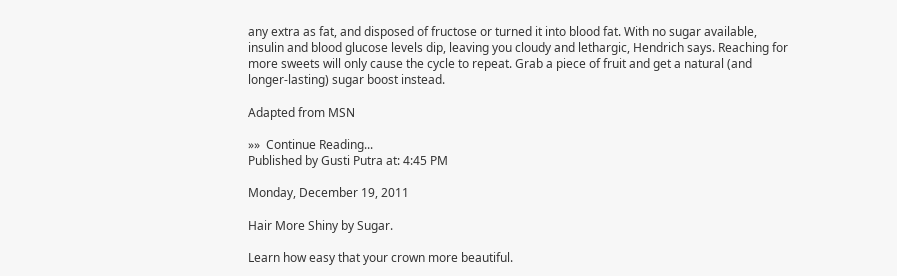any extra as fat, and disposed of fructose or turned it into blood fat. With no sugar available, insulin and blood glucose levels dip, leaving you cloudy and lethargic, Hendrich says. Reaching for more sweets will only cause the cycle to repeat. Grab a piece of fruit and get a natural (and longer-lasting) sugar boost instead.

Adapted from MSN

»»  Continue Reading...
Published by Gusti Putra at: 4:45 PM

Monday, December 19, 2011

Hair More Shiny by Sugar.

Learn how easy that your crown more beautiful.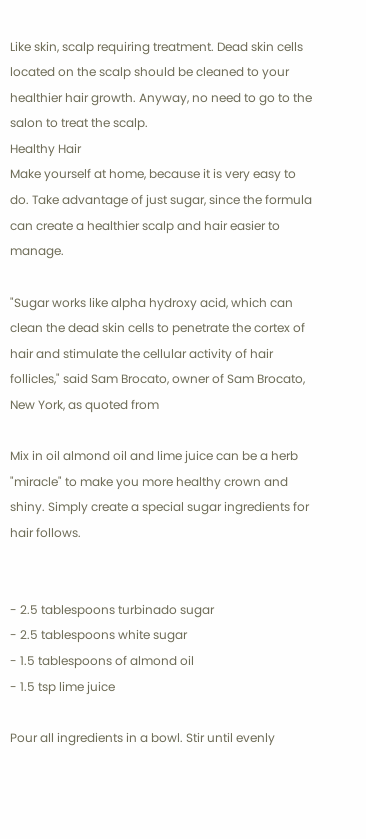Like skin, scalp requiring treatment. Dead skin cells located on the scalp should be cleaned to your healthier hair growth. Anyway, no need to go to the salon to treat the scalp.
Healthy Hair
Make yourself at home, because it is very easy to do. Take advantage of just sugar, since the formula can create a healthier scalp and hair easier to manage.

"Sugar works like alpha hydroxy acid, which can clean the dead skin cells to penetrate the cortex of hair and stimulate the cellular activity of hair follicles," said Sam Brocato, owner of Sam Brocato, New York, as quoted from

Mix in oil almond oil and lime juice can be a herb "miracle" to make you more healthy crown and shiny. Simply create a special sugar ingredients for hair follows.


- 2.5 tablespoons turbinado sugar
- 2.5 tablespoons white sugar
- 1.5 tablespoons of almond oil
- 1.5 tsp lime juice

Pour all ingredients in a bowl. Stir until evenly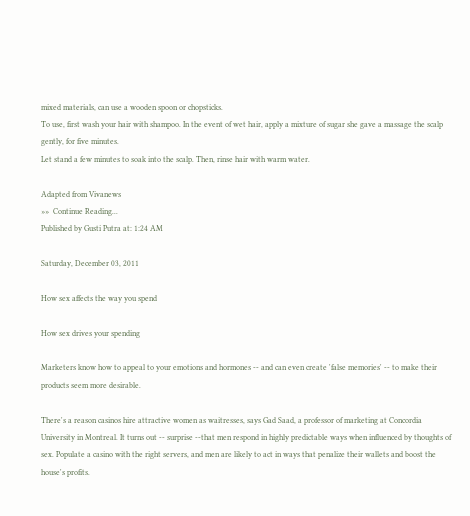mixed materials, can use a wooden spoon or chopsticks.
To use, first wash your hair with shampoo. In the event of wet hair, apply a mixture of sugar she gave a massage the scalp gently, for five minutes.
Let stand a few minutes to soak into the scalp. Then, rinse hair with warm water.

Adapted from Vivanews
»»  Continue Reading...
Published by Gusti Putra at: 1:24 AM

Saturday, December 03, 2011

How sex affects the way you spend

How sex drives your spending

Marketers know how to appeal to your emotions and hormones -- and can even create 'false memories' -- to make their products seem more desirable.

There's a reason casinos hire attractive women as waitresses, says Gad Saad, a professor of marketing at Concordia University in Montreal. It turns out -- surprise --that men respond in highly predictable ways when influenced by thoughts of sex. Populate a casino with the right servers, and men are likely to act in ways that penalize their wallets and boost the house's profits.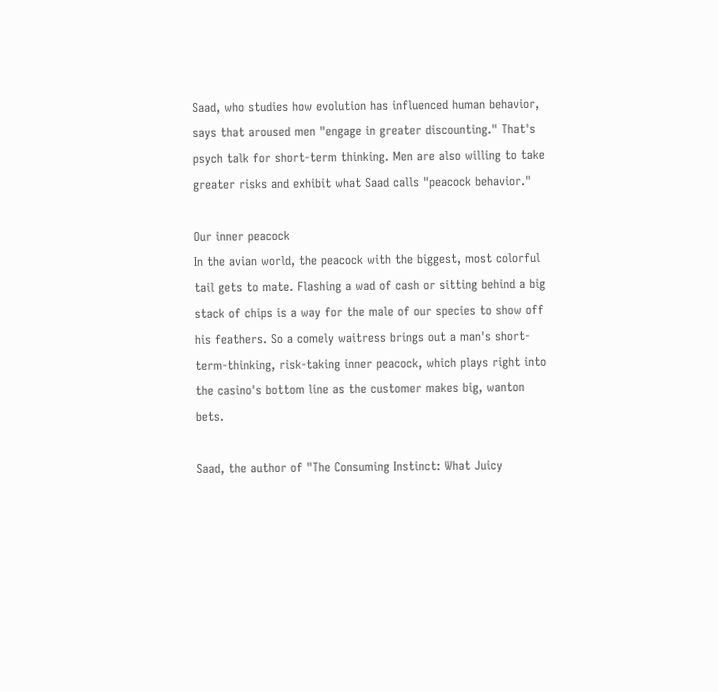Saad, who studies how evolution has influenced human behavior, says that aroused men "engage in greater discounting." That's psych talk for short-term thinking. Men are also willing to take greater risks and exhibit what Saad calls "peacock behavior."

Our inner peacock
In the avian world, the peacock with the biggest, most colorful tail gets to mate. Flashing a wad of cash or sitting behind a big stack of chips is a way for the male of our species to show off his feathers. So a comely waitress brings out a man's short-term-thinking, risk-taking inner peacock, which plays right into the casino's bottom line as the customer makes big, wanton bets.

Saad, the author of "The Consuming Instinct: What Juicy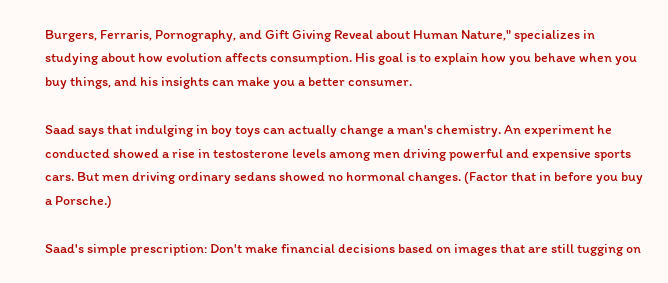Burgers, Ferraris, Pornography, and Gift Giving Reveal about Human Nature," specializes in studying about how evolution affects consumption. His goal is to explain how you behave when you buy things, and his insights can make you a better consumer.

Saad says that indulging in boy toys can actually change a man's chemistry. An experiment he conducted showed a rise in testosterone levels among men driving powerful and expensive sports cars. But men driving ordinary sedans showed no hormonal changes. (Factor that in before you buy a Porsche.)

Saad's simple prescription: Don't make financial decisions based on images that are still tugging on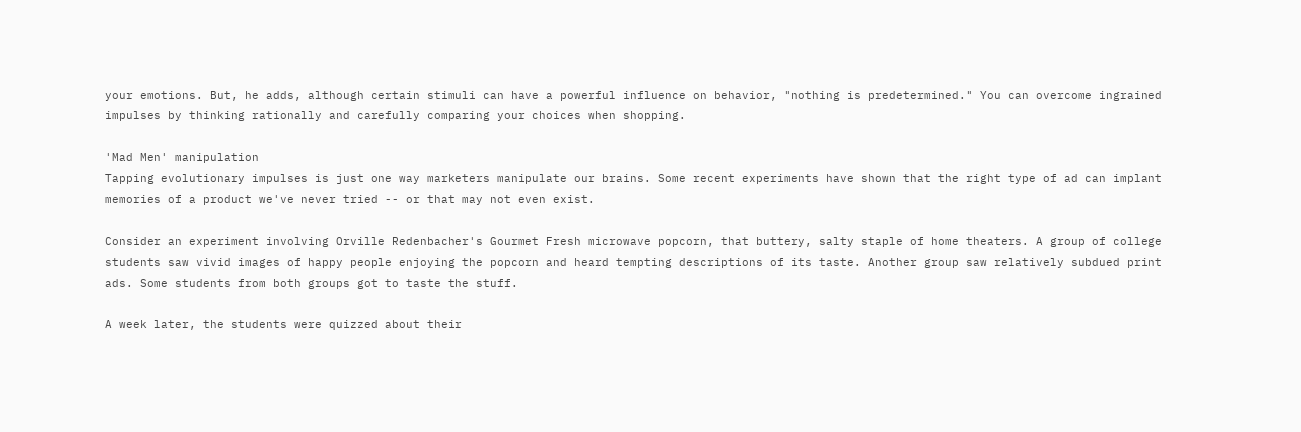your emotions. But, he adds, although certain stimuli can have a powerful influence on behavior, "nothing is predetermined." You can overcome ingrained impulses by thinking rationally and carefully comparing your choices when shopping.

'Mad Men' manipulation
Tapping evolutionary impulses is just one way marketers manipulate our brains. Some recent experiments have shown that the right type of ad can implant memories of a product we've never tried -- or that may not even exist.

Consider an experiment involving Orville Redenbacher's Gourmet Fresh microwave popcorn, that buttery, salty staple of home theaters. A group of college students saw vivid images of happy people enjoying the popcorn and heard tempting descriptions of its taste. Another group saw relatively subdued print ads. Some students from both groups got to taste the stuff.

A week later, the students were quizzed about their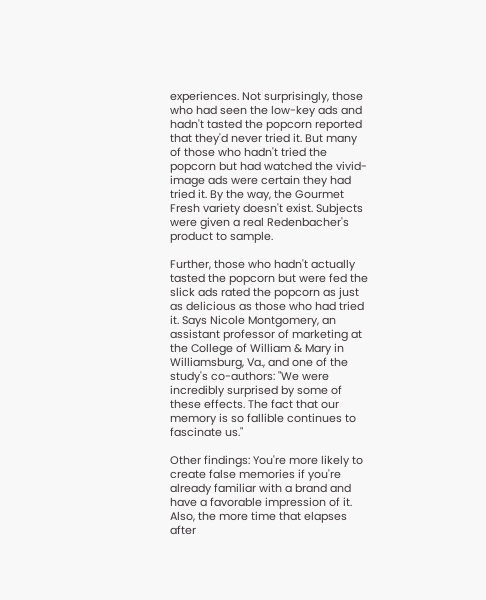experiences. Not surprisingly, those who had seen the low-key ads and hadn't tasted the popcorn reported that they'd never tried it. But many of those who hadn't tried the popcorn but had watched the vivid-image ads were certain they had tried it. By the way, the Gourmet Fresh variety doesn't exist. Subjects were given a real Redenbacher's product to sample.

Further, those who hadn't actually tasted the popcorn but were fed the slick ads rated the popcorn as just as delicious as those who had tried it. Says Nicole Montgomery, an assistant professor of marketing at the College of William & Mary in Williamsburg, Va., and one of the study's co-authors: "We were incredibly surprised by some of these effects. The fact that our memory is so fallible continues to fascinate us."

Other findings: You're more likely to create false memories if you're already familiar with a brand and have a favorable impression of it. Also, the more time that elapses after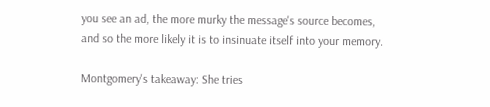you see an ad, the more murky the message's source becomes, and so the more likely it is to insinuate itself into your memory.

Montgomery's takeaway: She tries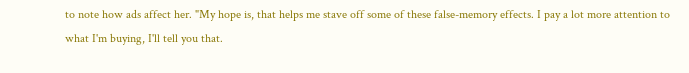to note how ads affect her. "My hope is, that helps me stave off some of these false-memory effects. I pay a lot more attention to what I'm buying, I'll tell you that.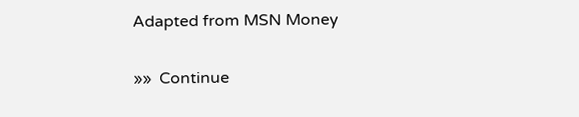Adapted from MSN Money

»»  Continue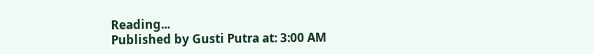Reading...
Published by Gusti Putra at: 3:00 AM